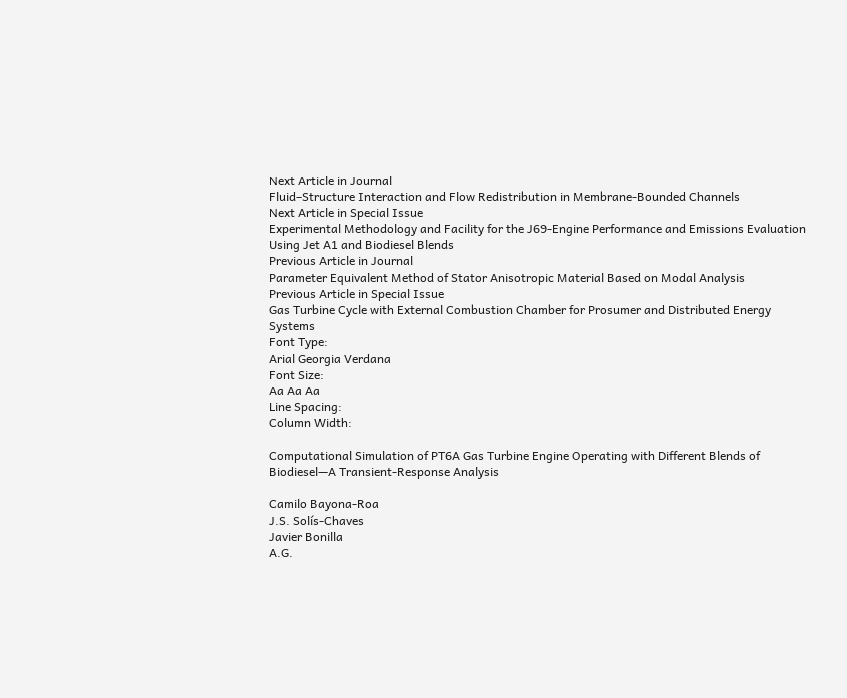Next Article in Journal
Fluid–Structure Interaction and Flow Redistribution in Membrane-Bounded Channels
Next Article in Special Issue
Experimental Methodology and Facility for the J69-Engine Performance and Emissions Evaluation Using Jet A1 and Biodiesel Blends
Previous Article in Journal
Parameter Equivalent Method of Stator Anisotropic Material Based on Modal Analysis
Previous Article in Special Issue
Gas Turbine Cycle with External Combustion Chamber for Prosumer and Distributed Energy Systems
Font Type:
Arial Georgia Verdana
Font Size:
Aa Aa Aa
Line Spacing:
Column Width:

Computational Simulation of PT6A Gas Turbine Engine Operating with Different Blends of Biodiesel—A Transient-Response Analysis

Camilo Bayona-Roa
J.S. Solís-Chaves
Javier Bonilla
A.G.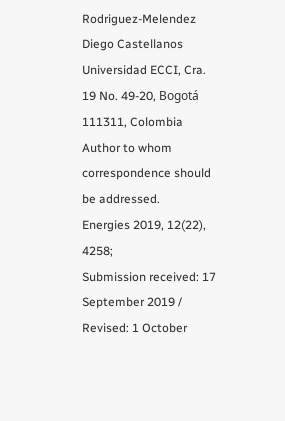Rodriguez-Melendez
Diego Castellanos
Universidad ECCI, Cra. 19 No. 49-20, Bogotá 111311, Colombia
Author to whom correspondence should be addressed.
Energies 2019, 12(22), 4258;
Submission received: 17 September 2019 / Revised: 1 October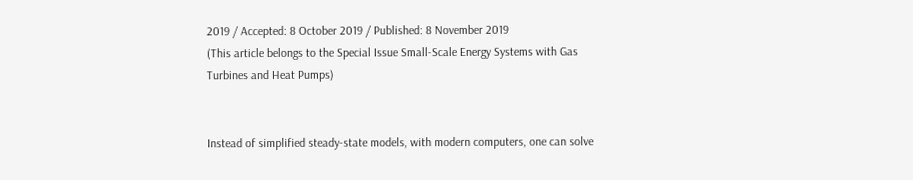2019 / Accepted: 8 October 2019 / Published: 8 November 2019
(This article belongs to the Special Issue Small-Scale Energy Systems with Gas Turbines and Heat Pumps)


Instead of simplified steady-state models, with modern computers, one can solve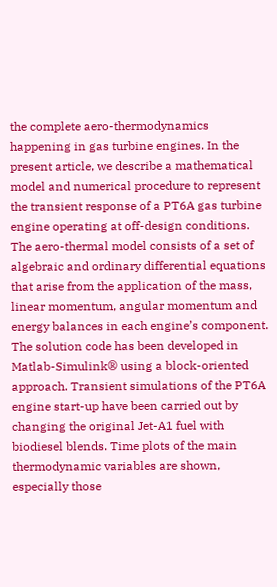the complete aero-thermodynamics happening in gas turbine engines. In the present article, we describe a mathematical model and numerical procedure to represent the transient response of a PT6A gas turbine engine operating at off-design conditions. The aero-thermal model consists of a set of algebraic and ordinary differential equations that arise from the application of the mass, linear momentum, angular momentum and energy balances in each engine’s component. The solution code has been developed in Matlab-Simulink® using a block-oriented approach. Transient simulations of the PT6A engine start-up have been carried out by changing the original Jet-A1 fuel with biodiesel blends. Time plots of the main thermodynamic variables are shown, especially those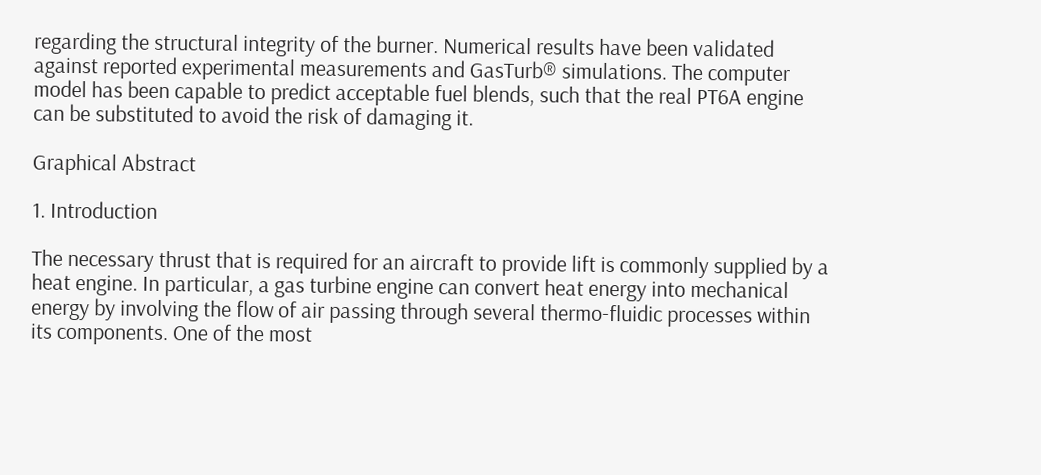regarding the structural integrity of the burner. Numerical results have been validated against reported experimental measurements and GasTurb® simulations. The computer model has been capable to predict acceptable fuel blends, such that the real PT6A engine can be substituted to avoid the risk of damaging it.

Graphical Abstract

1. Introduction

The necessary thrust that is required for an aircraft to provide lift is commonly supplied by a heat engine. In particular, a gas turbine engine can convert heat energy into mechanical energy by involving the flow of air passing through several thermo-fluidic processes within its components. One of the most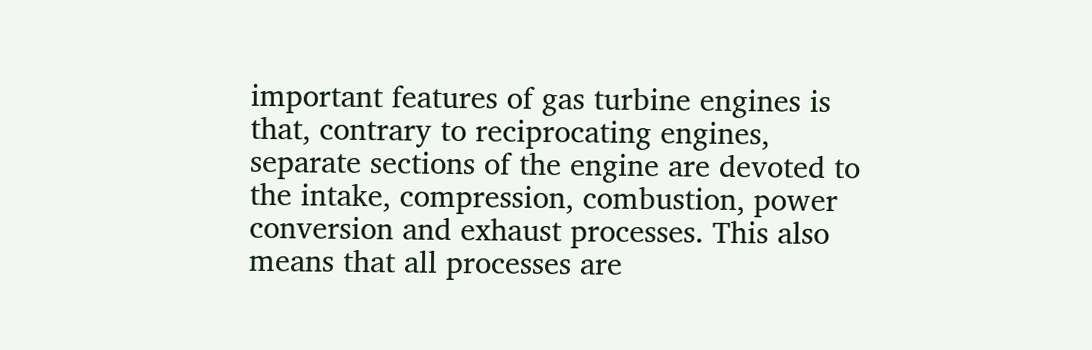important features of gas turbine engines is that, contrary to reciprocating engines, separate sections of the engine are devoted to the intake, compression, combustion, power conversion and exhaust processes. This also means that all processes are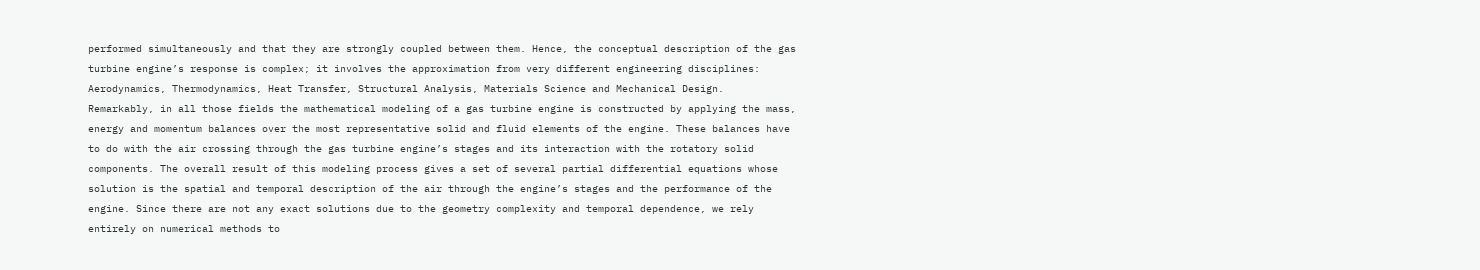performed simultaneously and that they are strongly coupled between them. Hence, the conceptual description of the gas turbine engine’s response is complex; it involves the approximation from very different engineering disciplines: Aerodynamics, Thermodynamics, Heat Transfer, Structural Analysis, Materials Science and Mechanical Design.
Remarkably, in all those fields the mathematical modeling of a gas turbine engine is constructed by applying the mass, energy and momentum balances over the most representative solid and fluid elements of the engine. These balances have to do with the air crossing through the gas turbine engine’s stages and its interaction with the rotatory solid components. The overall result of this modeling process gives a set of several partial differential equations whose solution is the spatial and temporal description of the air through the engine’s stages and the performance of the engine. Since there are not any exact solutions due to the geometry complexity and temporal dependence, we rely entirely on numerical methods to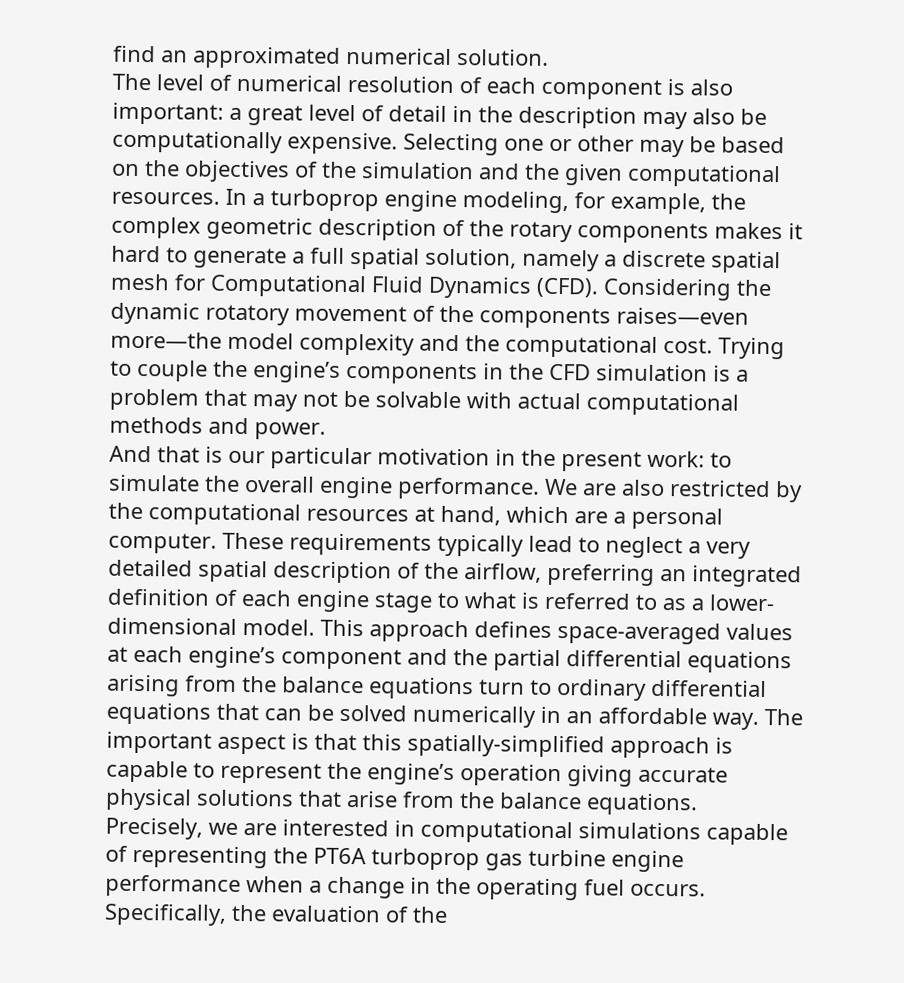find an approximated numerical solution.
The level of numerical resolution of each component is also important: a great level of detail in the description may also be computationally expensive. Selecting one or other may be based on the objectives of the simulation and the given computational resources. In a turboprop engine modeling, for example, the complex geometric description of the rotary components makes it hard to generate a full spatial solution, namely a discrete spatial mesh for Computational Fluid Dynamics (CFD). Considering the dynamic rotatory movement of the components raises—even more—the model complexity and the computational cost. Trying to couple the engine’s components in the CFD simulation is a problem that may not be solvable with actual computational methods and power.
And that is our particular motivation in the present work: to simulate the overall engine performance. We are also restricted by the computational resources at hand, which are a personal computer. These requirements typically lead to neglect a very detailed spatial description of the airflow, preferring an integrated definition of each engine stage to what is referred to as a lower-dimensional model. This approach defines space-averaged values at each engine’s component and the partial differential equations arising from the balance equations turn to ordinary differential equations that can be solved numerically in an affordable way. The important aspect is that this spatially-simplified approach is capable to represent the engine’s operation giving accurate physical solutions that arise from the balance equations.
Precisely, we are interested in computational simulations capable of representing the PT6A turboprop gas turbine engine performance when a change in the operating fuel occurs. Specifically, the evaluation of the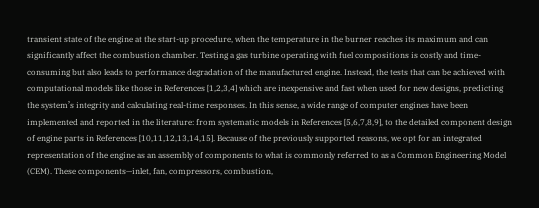transient state of the engine at the start-up procedure, when the temperature in the burner reaches its maximum and can significantly affect the combustion chamber. Testing a gas turbine operating with fuel compositions is costly and time-consuming but also leads to performance degradation of the manufactured engine. Instead, the tests that can be achieved with computational models like those in References [1,2,3,4] which are inexpensive and fast when used for new designs, predicting the system’s integrity and calculating real-time responses. In this sense, a wide range of computer engines have been implemented and reported in the literature: from systematic models in References [5,6,7,8,9], to the detailed component design of engine parts in References [10,11,12,13,14,15]. Because of the previously supported reasons, we opt for an integrated representation of the engine as an assembly of components to what is commonly referred to as a Common Engineering Model (CEM). These components—inlet, fan, compressors, combustion,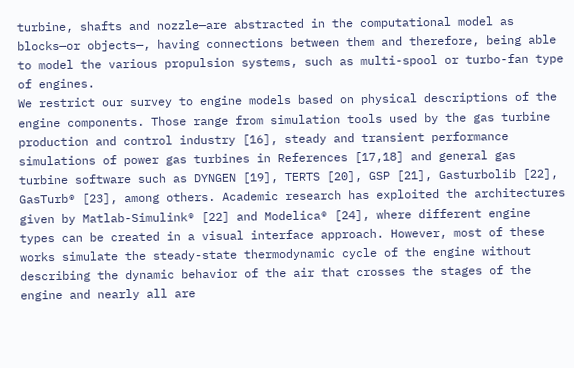turbine, shafts and nozzle—are abstracted in the computational model as blocks—or objects—, having connections between them and therefore, being able to model the various propulsion systems, such as multi-spool or turbo-fan type of engines.
We restrict our survey to engine models based on physical descriptions of the engine components. Those range from simulation tools used by the gas turbine production and control industry [16], steady and transient performance simulations of power gas turbines in References [17,18] and general gas turbine software such as DYNGEN [19], TERTS [20], GSP [21], Gasturbolib [22], GasTurb® [23], among others. Academic research has exploited the architectures given by Matlab-Simulink® [22] and Modelica® [24], where different engine types can be created in a visual interface approach. However, most of these works simulate the steady-state thermodynamic cycle of the engine without describing the dynamic behavior of the air that crosses the stages of the engine and nearly all are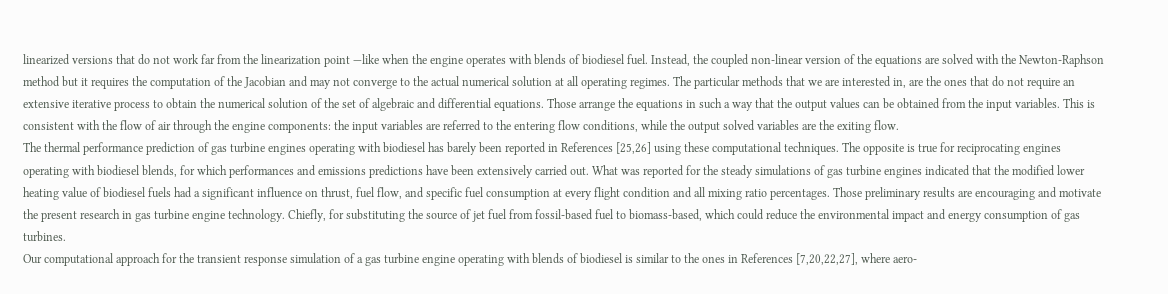linearized versions that do not work far from the linearization point —like when the engine operates with blends of biodiesel fuel. Instead, the coupled non-linear version of the equations are solved with the Newton-Raphson method but it requires the computation of the Jacobian and may not converge to the actual numerical solution at all operating regimes. The particular methods that we are interested in, are the ones that do not require an extensive iterative process to obtain the numerical solution of the set of algebraic and differential equations. Those arrange the equations in such a way that the output values can be obtained from the input variables. This is consistent with the flow of air through the engine components: the input variables are referred to the entering flow conditions, while the output solved variables are the exiting flow.
The thermal performance prediction of gas turbine engines operating with biodiesel has barely been reported in References [25,26] using these computational techniques. The opposite is true for reciprocating engines operating with biodiesel blends, for which performances and emissions predictions have been extensively carried out. What was reported for the steady simulations of gas turbine engines indicated that the modified lower heating value of biodiesel fuels had a significant influence on thrust, fuel flow, and specific fuel consumption at every flight condition and all mixing ratio percentages. Those preliminary results are encouraging and motivate the present research in gas turbine engine technology. Chiefly, for substituting the source of jet fuel from fossil-based fuel to biomass-based, which could reduce the environmental impact and energy consumption of gas turbines.
Our computational approach for the transient response simulation of a gas turbine engine operating with blends of biodiesel is similar to the ones in References [7,20,22,27], where aero-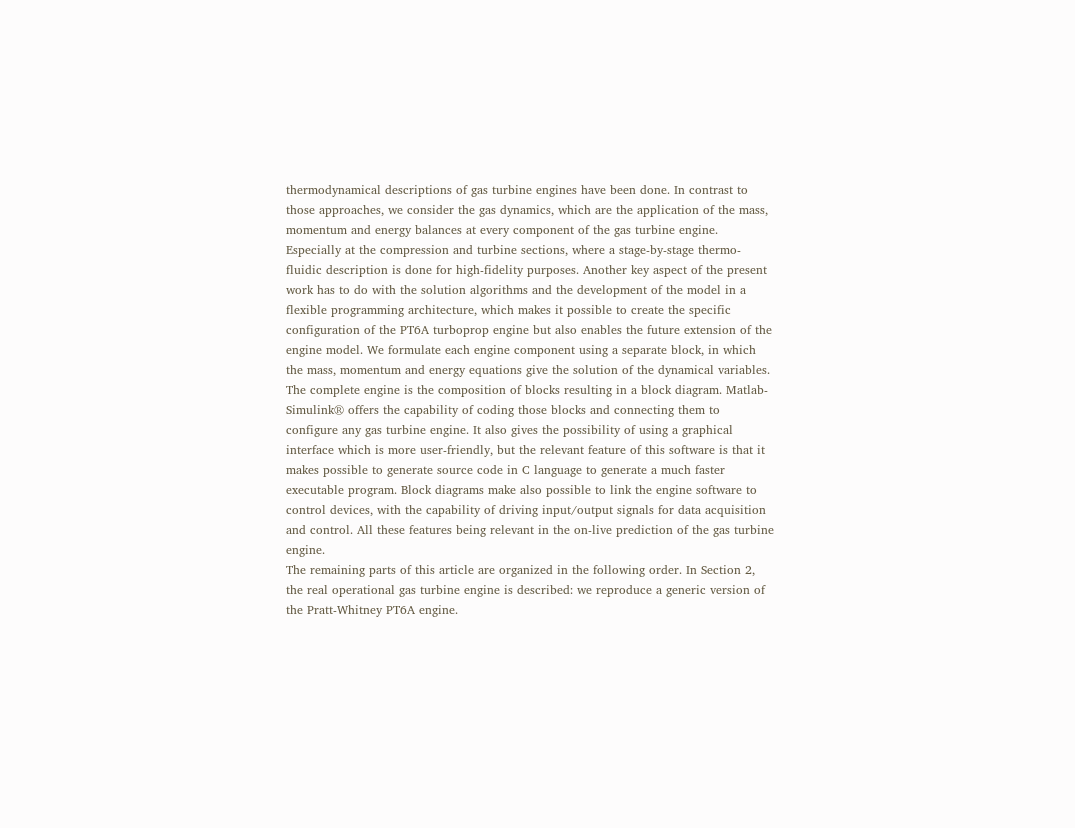thermodynamical descriptions of gas turbine engines have been done. In contrast to those approaches, we consider the gas dynamics, which are the application of the mass, momentum and energy balances at every component of the gas turbine engine. Especially at the compression and turbine sections, where a stage-by-stage thermo-fluidic description is done for high-fidelity purposes. Another key aspect of the present work has to do with the solution algorithms and the development of the model in a flexible programming architecture, which makes it possible to create the specific configuration of the PT6A turboprop engine but also enables the future extension of the engine model. We formulate each engine component using a separate block, in which the mass, momentum and energy equations give the solution of the dynamical variables. The complete engine is the composition of blocks resulting in a block diagram. Matlab-Simulink® offers the capability of coding those blocks and connecting them to configure any gas turbine engine. It also gives the possibility of using a graphical interface which is more user-friendly, but the relevant feature of this software is that it makes possible to generate source code in C language to generate a much faster executable program. Block diagrams make also possible to link the engine software to control devices, with the capability of driving input/output signals for data acquisition and control. All these features being relevant in the on-live prediction of the gas turbine engine.
The remaining parts of this article are organized in the following order. In Section 2, the real operational gas turbine engine is described: we reproduce a generic version of the Pratt-Whitney PT6A engine.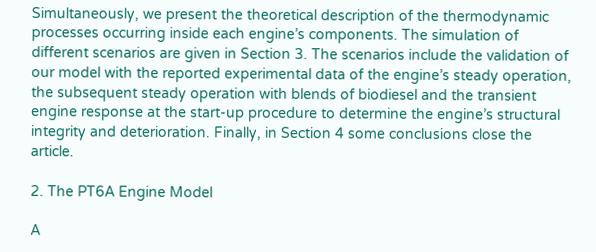Simultaneously, we present the theoretical description of the thermodynamic processes occurring inside each engine’s components. The simulation of different scenarios are given in Section 3. The scenarios include the validation of our model with the reported experimental data of the engine’s steady operation, the subsequent steady operation with blends of biodiesel and the transient engine response at the start-up procedure to determine the engine’s structural integrity and deterioration. Finally, in Section 4 some conclusions close the article.

2. The PT6A Engine Model

A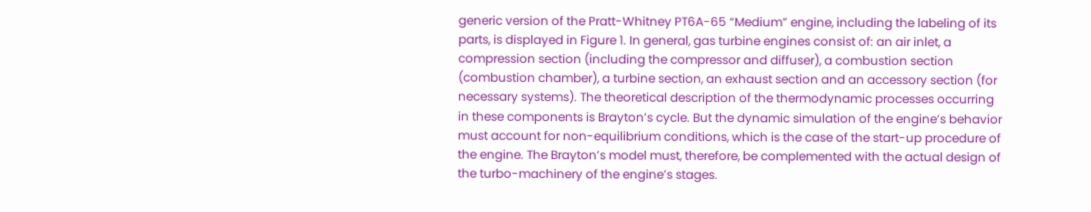generic version of the Pratt-Whitney PT6A-65 “Medium” engine, including the labeling of its parts, is displayed in Figure 1. In general, gas turbine engines consist of: an air inlet, a compression section (including the compressor and diffuser), a combustion section (combustion chamber), a turbine section, an exhaust section and an accessory section (for necessary systems). The theoretical description of the thermodynamic processes occurring in these components is Brayton’s cycle. But the dynamic simulation of the engine’s behavior must account for non-equilibrium conditions, which is the case of the start-up procedure of the engine. The Brayton’s model must, therefore, be complemented with the actual design of the turbo-machinery of the engine’s stages.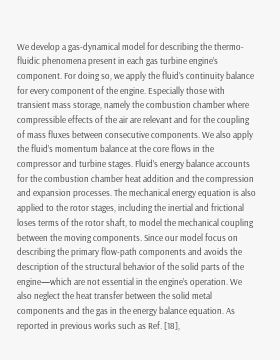We develop a gas-dynamical model for describing the thermo-fluidic phenomena present in each gas turbine engine’s component. For doing so, we apply the fluid’s continuity balance for every component of the engine. Especially those with transient mass storage, namely the combustion chamber where compressible effects of the air are relevant and for the coupling of mass fluxes between consecutive components. We also apply the fluid’s momentum balance at the core flows in the compressor and turbine stages. Fluid’s energy balance accounts for the combustion chamber heat addition and the compression and expansion processes. The mechanical energy equation is also applied to the rotor stages, including the inertial and frictional loses terms of the rotor shaft, to model the mechanical coupling between the moving components. Since our model focus on describing the primary flow-path components and avoids the description of the structural behavior of the solid parts of the engine—which are not essential in the engine’s operation. We also neglect the heat transfer between the solid metal components and the gas in the energy balance equation. As reported in previous works such as Ref. [18],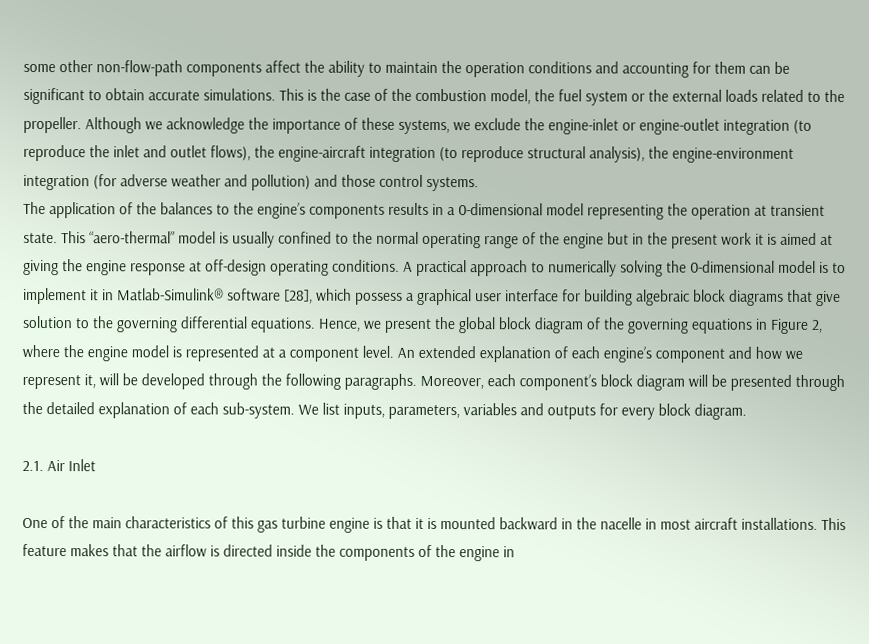some other non-flow-path components affect the ability to maintain the operation conditions and accounting for them can be significant to obtain accurate simulations. This is the case of the combustion model, the fuel system or the external loads related to the propeller. Although we acknowledge the importance of these systems, we exclude the engine-inlet or engine-outlet integration (to reproduce the inlet and outlet flows), the engine-aircraft integration (to reproduce structural analysis), the engine-environment integration (for adverse weather and pollution) and those control systems.
The application of the balances to the engine’s components results in a 0-dimensional model representing the operation at transient state. This “aero-thermal” model is usually confined to the normal operating range of the engine but in the present work it is aimed at giving the engine response at off-design operating conditions. A practical approach to numerically solving the 0-dimensional model is to implement it in Matlab-Simulink® software [28], which possess a graphical user interface for building algebraic block diagrams that give solution to the governing differential equations. Hence, we present the global block diagram of the governing equations in Figure 2, where the engine model is represented at a component level. An extended explanation of each engine’s component and how we represent it, will be developed through the following paragraphs. Moreover, each component’s block diagram will be presented through the detailed explanation of each sub-system. We list inputs, parameters, variables and outputs for every block diagram.

2.1. Air Inlet

One of the main characteristics of this gas turbine engine is that it is mounted backward in the nacelle in most aircraft installations. This feature makes that the airflow is directed inside the components of the engine in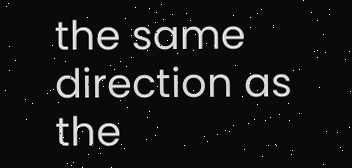the same direction as the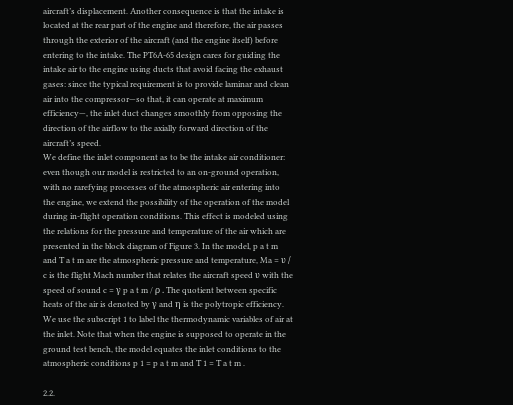aircraft’s displacement. Another consequence is that the intake is located at the rear part of the engine and therefore, the air passes through the exterior of the aircraft (and the engine itself) before entering to the intake. The PT6A-65 design cares for guiding the intake air to the engine using ducts that avoid facing the exhaust gases: since the typical requirement is to provide laminar and clean air into the compressor—so that, it can operate at maximum efficiency—, the inlet duct changes smoothly from opposing the direction of the airflow to the axially forward direction of the aircraft’s speed.
We define the inlet component as to be the intake air conditioner: even though our model is restricted to an on-ground operation, with no rarefying processes of the atmospheric air entering into the engine, we extend the possibility of the operation of the model during in-flight operation conditions. This effect is modeled using the relations for the pressure and temperature of the air which are presented in the block diagram of Figure 3. In the model, p a t m and T a t m are the atmospheric pressure and temperature, Ma = υ / c is the flight Mach number that relates the aircraft speed υ with the speed of sound c = γ p a t m / ρ . The quotient between specific heats of the air is denoted by γ and η is the polytropic efficiency. We use the subscript 1 to label the thermodynamic variables of air at the inlet. Note that when the engine is supposed to operate in the ground test bench, the model equates the inlet conditions to the atmospheric conditions p 1 = p a t m and T 1 = T a t m .

2.2.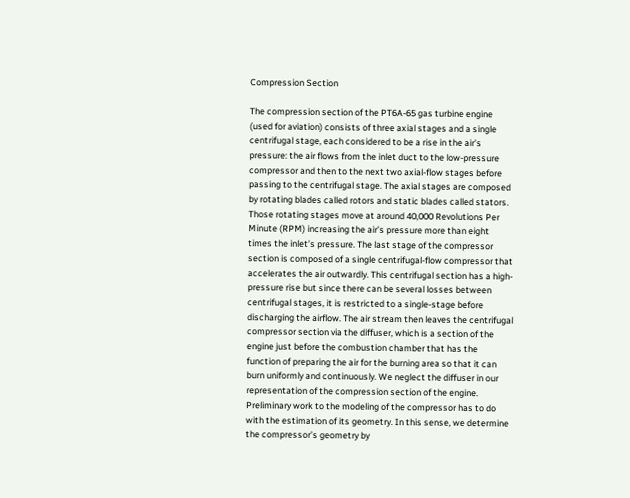Compression Section

The compression section of the PT6A-65 gas turbine engine (used for aviation) consists of three axial stages and a single centrifugal stage, each considered to be a rise in the air’s pressure: the air flows from the inlet duct to the low-pressure compressor and then to the next two axial-flow stages before passing to the centrifugal stage. The axial stages are composed by rotating blades called rotors and static blades called stators. Those rotating stages move at around 40,000 Revolutions Per Minute (RPM) increasing the air’s pressure more than eight times the inlet’s pressure. The last stage of the compressor section is composed of a single centrifugal-flow compressor that accelerates the air outwardly. This centrifugal section has a high-pressure rise but since there can be several losses between centrifugal stages, it is restricted to a single-stage before discharging the airflow. The air stream then leaves the centrifugal compressor section via the diffuser, which is a section of the engine just before the combustion chamber that has the function of preparing the air for the burning area so that it can burn uniformly and continuously. We neglect the diffuser in our representation of the compression section of the engine.
Preliminary work to the modeling of the compressor has to do with the estimation of its geometry. In this sense, we determine the compressor’s geometry by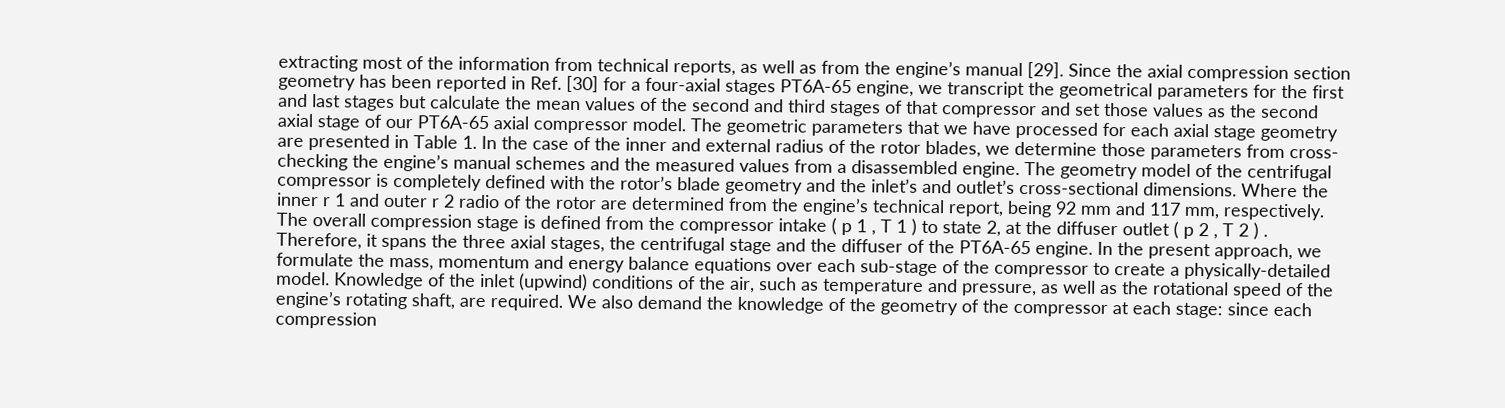extracting most of the information from technical reports, as well as from the engine’s manual [29]. Since the axial compression section geometry has been reported in Ref. [30] for a four-axial stages PT6A-65 engine, we transcript the geometrical parameters for the first and last stages but calculate the mean values of the second and third stages of that compressor and set those values as the second axial stage of our PT6A-65 axial compressor model. The geometric parameters that we have processed for each axial stage geometry are presented in Table 1. In the case of the inner and external radius of the rotor blades, we determine those parameters from cross-checking the engine’s manual schemes and the measured values from a disassembled engine. The geometry model of the centrifugal compressor is completely defined with the rotor’s blade geometry and the inlet’s and outlet’s cross-sectional dimensions. Where the inner r 1 and outer r 2 radio of the rotor are determined from the engine’s technical report, being 92 mm and 117 mm, respectively.
The overall compression stage is defined from the compressor intake ( p 1 , T 1 ) to state 2, at the diffuser outlet ( p 2 , T 2 ) . Therefore, it spans the three axial stages, the centrifugal stage and the diffuser of the PT6A-65 engine. In the present approach, we formulate the mass, momentum and energy balance equations over each sub-stage of the compressor to create a physically-detailed model. Knowledge of the inlet (upwind) conditions of the air, such as temperature and pressure, as well as the rotational speed of the engine’s rotating shaft, are required. We also demand the knowledge of the geometry of the compressor at each stage: since each compression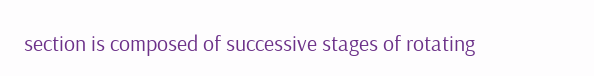section is composed of successive stages of rotating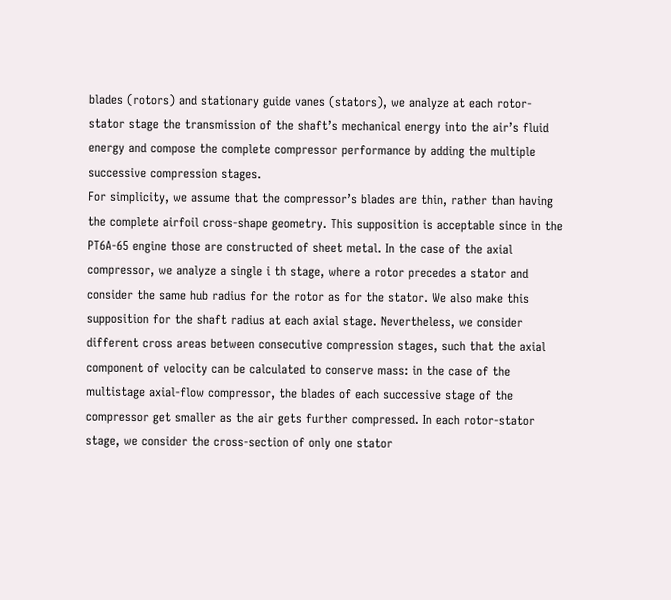blades (rotors) and stationary guide vanes (stators), we analyze at each rotor-stator stage the transmission of the shaft’s mechanical energy into the air’s fluid energy and compose the complete compressor performance by adding the multiple successive compression stages.
For simplicity, we assume that the compressor’s blades are thin, rather than having the complete airfoil cross-shape geometry. This supposition is acceptable since in the PT6A-65 engine those are constructed of sheet metal. In the case of the axial compressor, we analyze a single i th stage, where a rotor precedes a stator and consider the same hub radius for the rotor as for the stator. We also make this supposition for the shaft radius at each axial stage. Nevertheless, we consider different cross areas between consecutive compression stages, such that the axial component of velocity can be calculated to conserve mass: in the case of the multistage axial-flow compressor, the blades of each successive stage of the compressor get smaller as the air gets further compressed. In each rotor-stator stage, we consider the cross-section of only one stator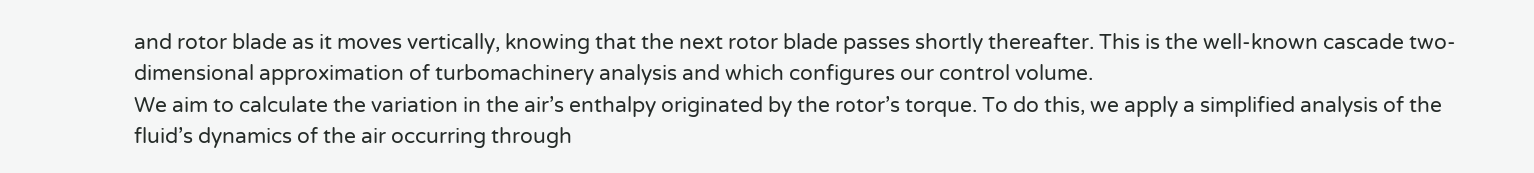and rotor blade as it moves vertically, knowing that the next rotor blade passes shortly thereafter. This is the well-known cascade two-dimensional approximation of turbomachinery analysis and which configures our control volume.
We aim to calculate the variation in the air’s enthalpy originated by the rotor’s torque. To do this, we apply a simplified analysis of the fluid’s dynamics of the air occurring through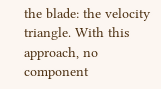the blade: the velocity triangle. With this approach, no component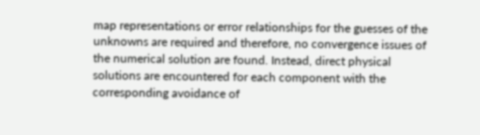map representations or error relationships for the guesses of the unknowns are required and therefore, no convergence issues of the numerical solution are found. Instead, direct physical solutions are encountered for each component with the corresponding avoidance of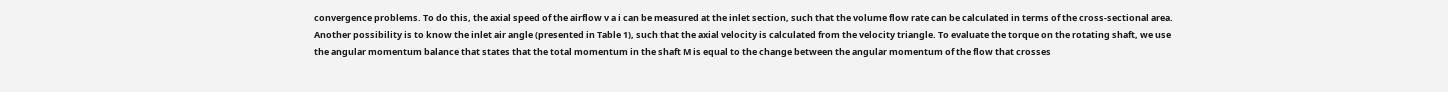convergence problems. To do this, the axial speed of the airflow v a i can be measured at the inlet section, such that the volume flow rate can be calculated in terms of the cross-sectional area. Another possibility is to know the inlet air angle (presented in Table 1), such that the axial velocity is calculated from the velocity triangle. To evaluate the torque on the rotating shaft, we use the angular momentum balance that states that the total momentum in the shaft M is equal to the change between the angular momentum of the flow that crosses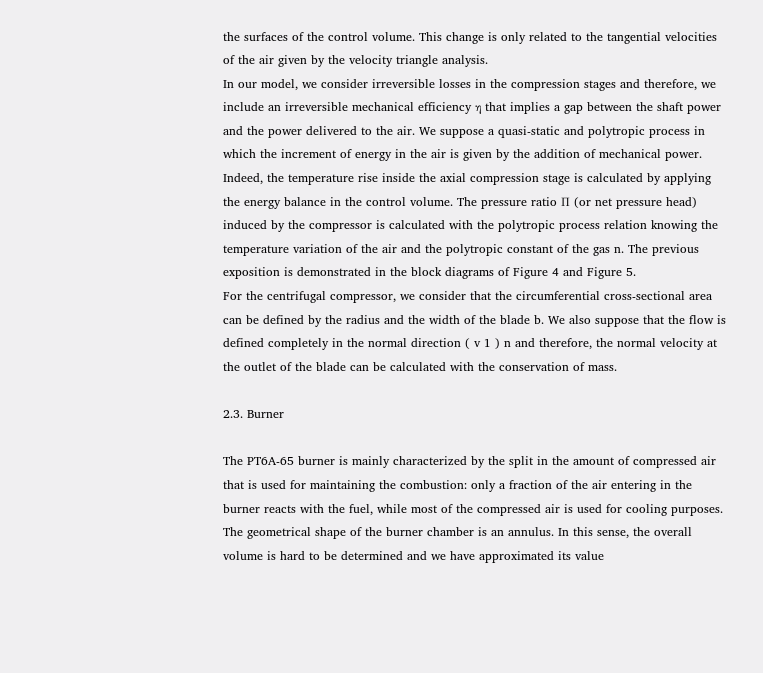the surfaces of the control volume. This change is only related to the tangential velocities of the air given by the velocity triangle analysis.
In our model, we consider irreversible losses in the compression stages and therefore, we include an irreversible mechanical efficiency η that implies a gap between the shaft power and the power delivered to the air. We suppose a quasi-static and polytropic process in which the increment of energy in the air is given by the addition of mechanical power. Indeed, the temperature rise inside the axial compression stage is calculated by applying the energy balance in the control volume. The pressure ratio Π (or net pressure head) induced by the compressor is calculated with the polytropic process relation knowing the temperature variation of the air and the polytropic constant of the gas n. The previous exposition is demonstrated in the block diagrams of Figure 4 and Figure 5.
For the centrifugal compressor, we consider that the circumferential cross-sectional area can be defined by the radius and the width of the blade b. We also suppose that the flow is defined completely in the normal direction ( v 1 ) n and therefore, the normal velocity at the outlet of the blade can be calculated with the conservation of mass.

2.3. Burner

The PT6A-65 burner is mainly characterized by the split in the amount of compressed air that is used for maintaining the combustion: only a fraction of the air entering in the burner reacts with the fuel, while most of the compressed air is used for cooling purposes. The geometrical shape of the burner chamber is an annulus. In this sense, the overall volume is hard to be determined and we have approximated its value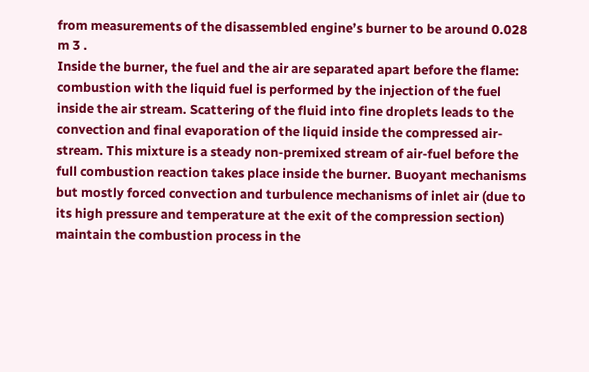from measurements of the disassembled engine’s burner to be around 0.028 m 3 .
Inside the burner, the fuel and the air are separated apart before the flame: combustion with the liquid fuel is performed by the injection of the fuel inside the air stream. Scattering of the fluid into fine droplets leads to the convection and final evaporation of the liquid inside the compressed air-stream. This mixture is a steady non-premixed stream of air-fuel before the full combustion reaction takes place inside the burner. Buoyant mechanisms but mostly forced convection and turbulence mechanisms of inlet air (due to its high pressure and temperature at the exit of the compression section) maintain the combustion process in the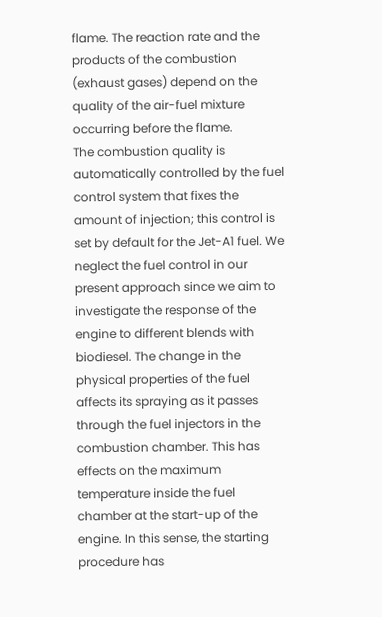flame. The reaction rate and the products of the combustion (exhaust gases) depend on the quality of the air-fuel mixture occurring before the flame.
The combustion quality is automatically controlled by the fuel control system that fixes the amount of injection; this control is set by default for the Jet-A1 fuel. We neglect the fuel control in our present approach since we aim to investigate the response of the engine to different blends with biodiesel. The change in the physical properties of the fuel affects its spraying as it passes through the fuel injectors in the combustion chamber. This has effects on the maximum temperature inside the fuel chamber at the start-up of the engine. In this sense, the starting procedure has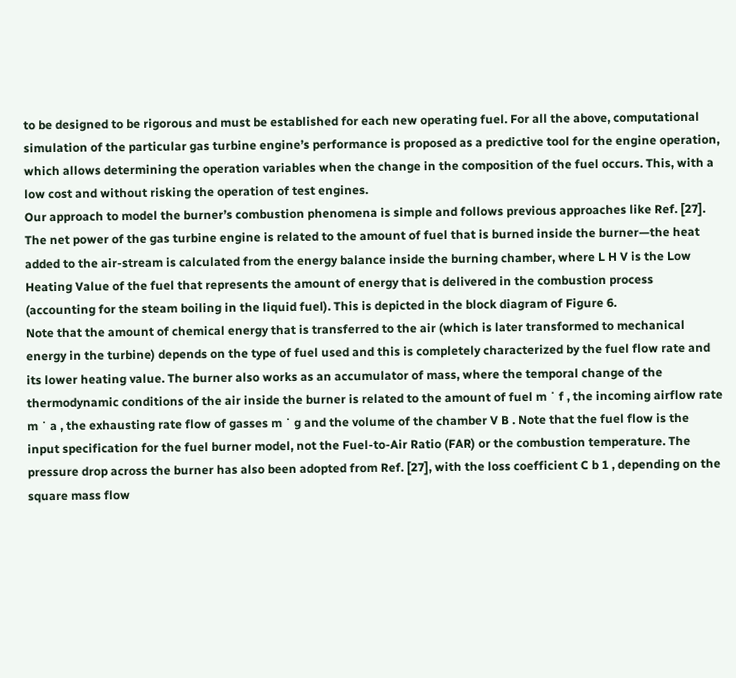to be designed to be rigorous and must be established for each new operating fuel. For all the above, computational simulation of the particular gas turbine engine’s performance is proposed as a predictive tool for the engine operation, which allows determining the operation variables when the change in the composition of the fuel occurs. This, with a low cost and without risking the operation of test engines.
Our approach to model the burner’s combustion phenomena is simple and follows previous approaches like Ref. [27]. The net power of the gas turbine engine is related to the amount of fuel that is burned inside the burner—the heat added to the air-stream is calculated from the energy balance inside the burning chamber, where L H V is the Low Heating Value of the fuel that represents the amount of energy that is delivered in the combustion process (accounting for the steam boiling in the liquid fuel). This is depicted in the block diagram of Figure 6.
Note that the amount of chemical energy that is transferred to the air (which is later transformed to mechanical energy in the turbine) depends on the type of fuel used and this is completely characterized by the fuel flow rate and its lower heating value. The burner also works as an accumulator of mass, where the temporal change of the thermodynamic conditions of the air inside the burner is related to the amount of fuel m ˙ f , the incoming airflow rate m ˙ a , the exhausting rate flow of gasses m ˙ g and the volume of the chamber V B . Note that the fuel flow is the input specification for the fuel burner model, not the Fuel-to-Air Ratio (FAR) or the combustion temperature. The pressure drop across the burner has also been adopted from Ref. [27], with the loss coefficient C b 1 , depending on the square mass flow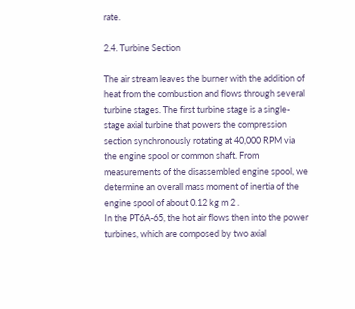rate.

2.4. Turbine Section

The air stream leaves the burner with the addition of heat from the combustion and flows through several turbine stages. The first turbine stage is a single-stage axial turbine that powers the compression section synchronously rotating at 40,000 RPM via the engine spool or common shaft. From measurements of the disassembled engine spool, we determine an overall mass moment of inertia of the engine spool of about 0.12 kg m 2 .
In the PT6A-65, the hot air flows then into the power turbines, which are composed by two axial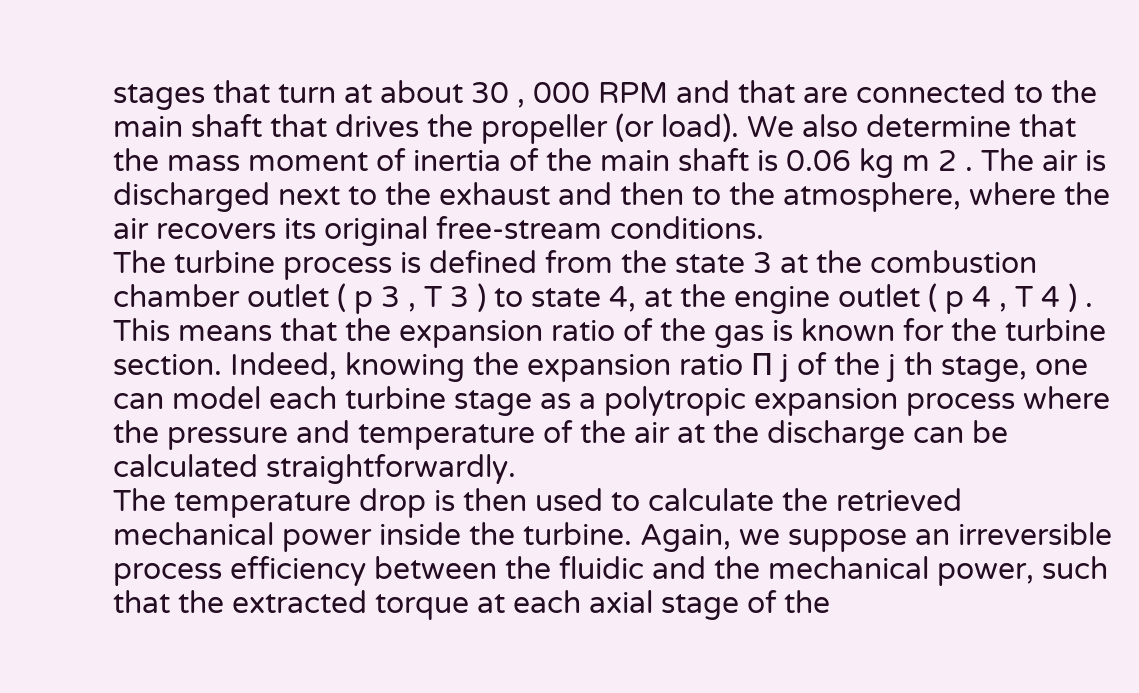stages that turn at about 30 , 000 RPM and that are connected to the main shaft that drives the propeller (or load). We also determine that the mass moment of inertia of the main shaft is 0.06 kg m 2 . The air is discharged next to the exhaust and then to the atmosphere, where the air recovers its original free-stream conditions.
The turbine process is defined from the state 3 at the combustion chamber outlet ( p 3 , T 3 ) to state 4, at the engine outlet ( p 4 , T 4 ) . This means that the expansion ratio of the gas is known for the turbine section. Indeed, knowing the expansion ratio Π j of the j th stage, one can model each turbine stage as a polytropic expansion process where the pressure and temperature of the air at the discharge can be calculated straightforwardly.
The temperature drop is then used to calculate the retrieved mechanical power inside the turbine. Again, we suppose an irreversible process efficiency between the fluidic and the mechanical power, such that the extracted torque at each axial stage of the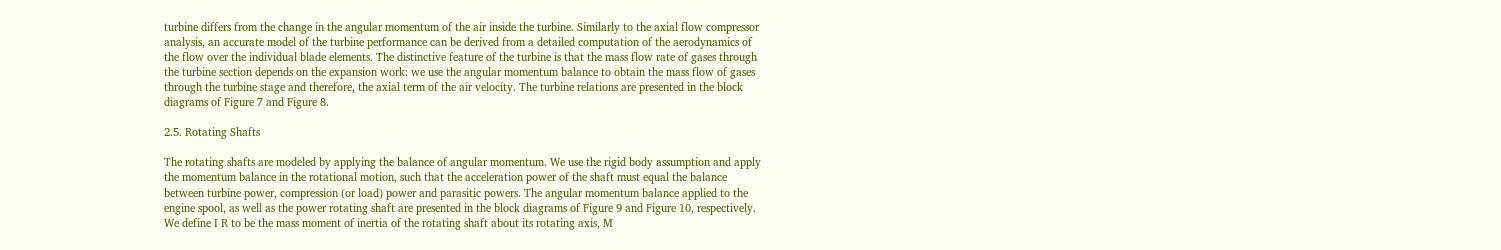turbine differs from the change in the angular momentum of the air inside the turbine. Similarly to the axial flow compressor analysis, an accurate model of the turbine performance can be derived from a detailed computation of the aerodynamics of the flow over the individual blade elements. The distinctive feature of the turbine is that the mass flow rate of gases through the turbine section depends on the expansion work: we use the angular momentum balance to obtain the mass flow of gases through the turbine stage and therefore, the axial term of the air velocity. The turbine relations are presented in the block diagrams of Figure 7 and Figure 8.

2.5. Rotating Shafts

The rotating shafts are modeled by applying the balance of angular momentum. We use the rigid body assumption and apply the momentum balance in the rotational motion, such that the acceleration power of the shaft must equal the balance between turbine power, compression (or load) power and parasitic powers. The angular momentum balance applied to the engine spool, as well as the power rotating shaft are presented in the block diagrams of Figure 9 and Figure 10, respectively. We define I R to be the mass moment of inertia of the rotating shaft about its rotating axis, M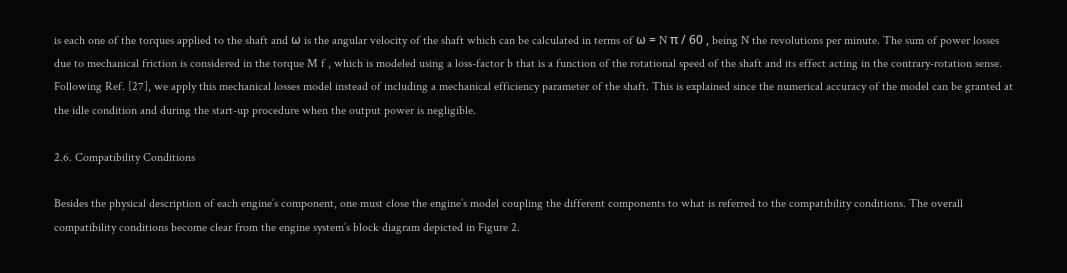is each one of the torques applied to the shaft and ω is the angular velocity of the shaft which can be calculated in terms of ω = N π / 60 , being N the revolutions per minute. The sum of power losses due to mechanical friction is considered in the torque M f , which is modeled using a loss-factor b that is a function of the rotational speed of the shaft and its effect acting in the contrary-rotation sense. Following Ref. [27], we apply this mechanical losses model instead of including a mechanical efficiency parameter of the shaft. This is explained since the numerical accuracy of the model can be granted at the idle condition and during the start-up procedure when the output power is negligible.

2.6. Compatibility Conditions

Besides the physical description of each engine’s component, one must close the engine’s model coupling the different components to what is referred to the compatibility conditions. The overall compatibility conditions become clear from the engine system’s block diagram depicted in Figure 2.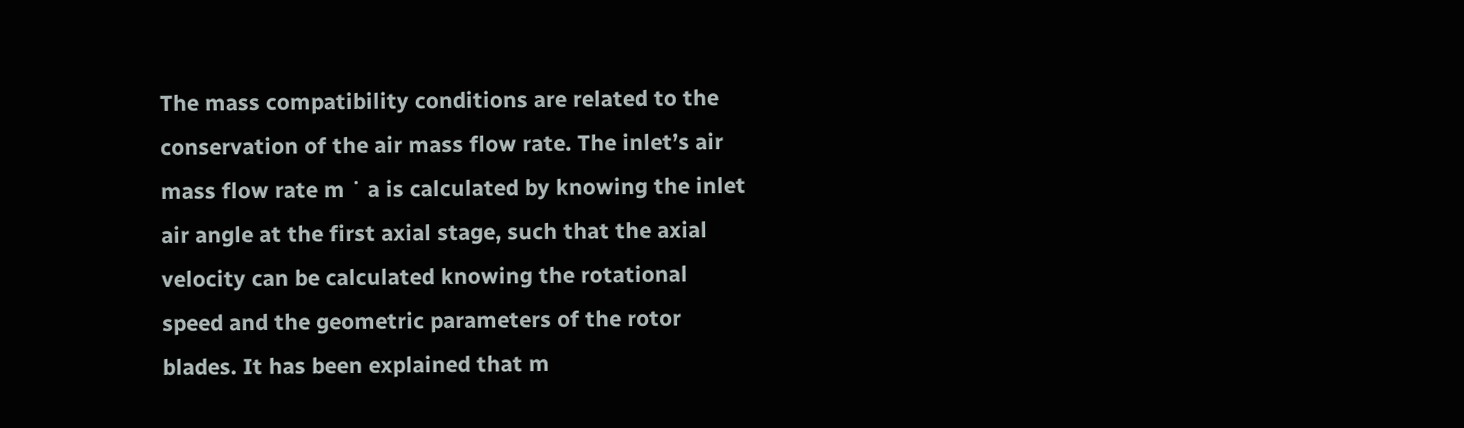The mass compatibility conditions are related to the conservation of the air mass flow rate. The inlet’s air mass flow rate m ˙ a is calculated by knowing the inlet air angle at the first axial stage, such that the axial velocity can be calculated knowing the rotational speed and the geometric parameters of the rotor blades. It has been explained that m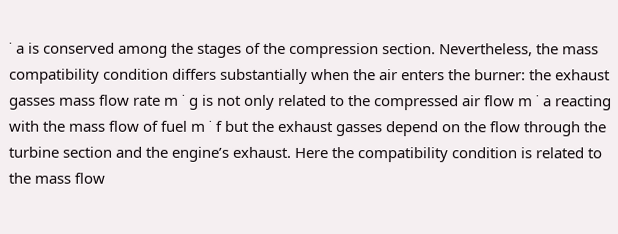˙ a is conserved among the stages of the compression section. Nevertheless, the mass compatibility condition differs substantially when the air enters the burner: the exhaust gasses mass flow rate m ˙ g is not only related to the compressed air flow m ˙ a reacting with the mass flow of fuel m ˙ f but the exhaust gasses depend on the flow through the turbine section and the engine’s exhaust. Here the compatibility condition is related to the mass flow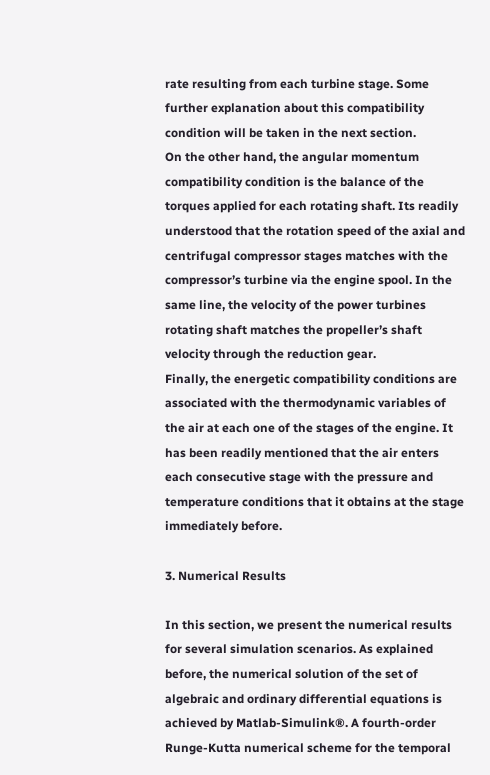rate resulting from each turbine stage. Some further explanation about this compatibility condition will be taken in the next section.
On the other hand, the angular momentum compatibility condition is the balance of the torques applied for each rotating shaft. Its readily understood that the rotation speed of the axial and centrifugal compressor stages matches with the compressor’s turbine via the engine spool. In the same line, the velocity of the power turbines rotating shaft matches the propeller’s shaft velocity through the reduction gear.
Finally, the energetic compatibility conditions are associated with the thermodynamic variables of the air at each one of the stages of the engine. It has been readily mentioned that the air enters each consecutive stage with the pressure and temperature conditions that it obtains at the stage immediately before.

3. Numerical Results

In this section, we present the numerical results for several simulation scenarios. As explained before, the numerical solution of the set of algebraic and ordinary differential equations is achieved by Matlab-Simulink®. A fourth-order Runge-Kutta numerical scheme for the temporal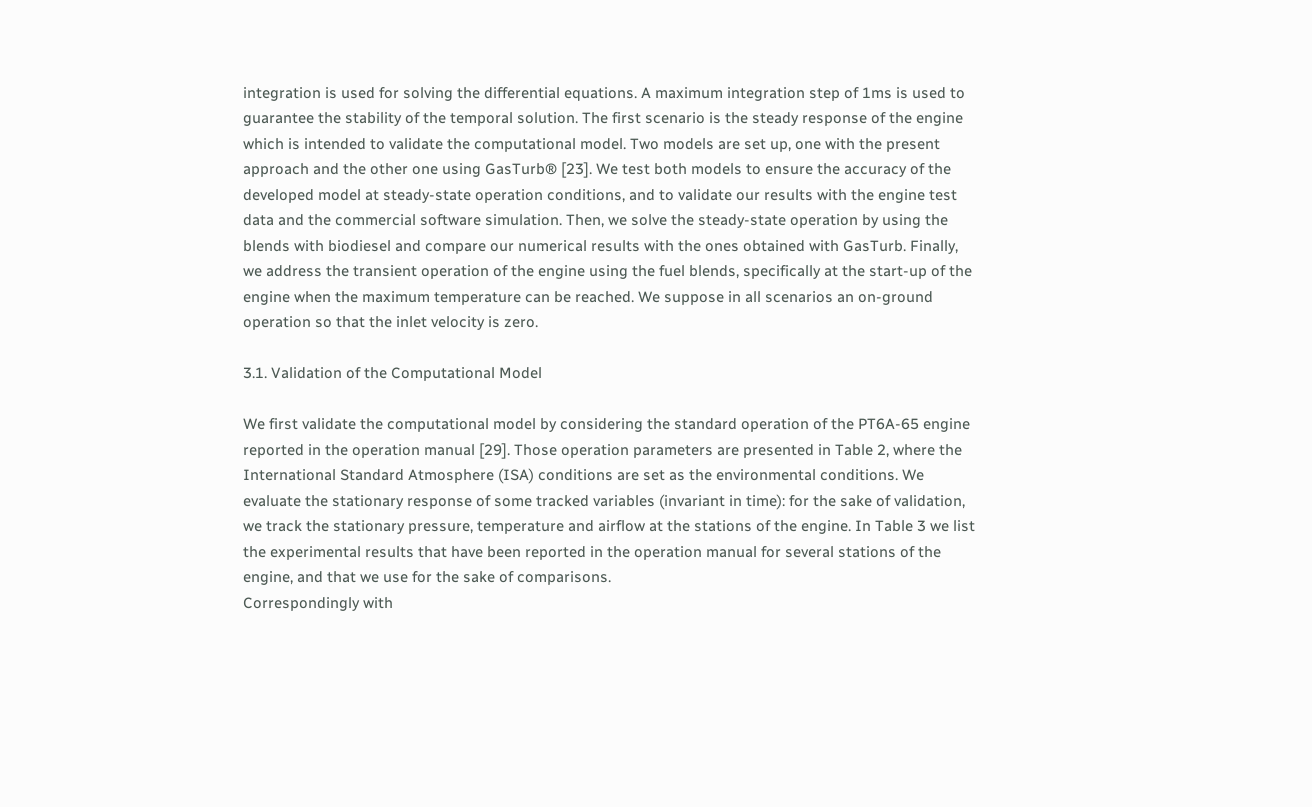integration is used for solving the differential equations. A maximum integration step of 1ms is used to guarantee the stability of the temporal solution. The first scenario is the steady response of the engine which is intended to validate the computational model. Two models are set up, one with the present approach and the other one using GasTurb® [23]. We test both models to ensure the accuracy of the developed model at steady-state operation conditions, and to validate our results with the engine test data and the commercial software simulation. Then, we solve the steady-state operation by using the blends with biodiesel and compare our numerical results with the ones obtained with GasTurb. Finally, we address the transient operation of the engine using the fuel blends, specifically at the start-up of the engine when the maximum temperature can be reached. We suppose in all scenarios an on-ground operation so that the inlet velocity is zero.

3.1. Validation of the Computational Model

We first validate the computational model by considering the standard operation of the PT6A-65 engine reported in the operation manual [29]. Those operation parameters are presented in Table 2, where the International Standard Atmosphere (ISA) conditions are set as the environmental conditions. We evaluate the stationary response of some tracked variables (invariant in time): for the sake of validation, we track the stationary pressure, temperature and airflow at the stations of the engine. In Table 3 we list the experimental results that have been reported in the operation manual for several stations of the engine, and that we use for the sake of comparisons.
Correspondingly with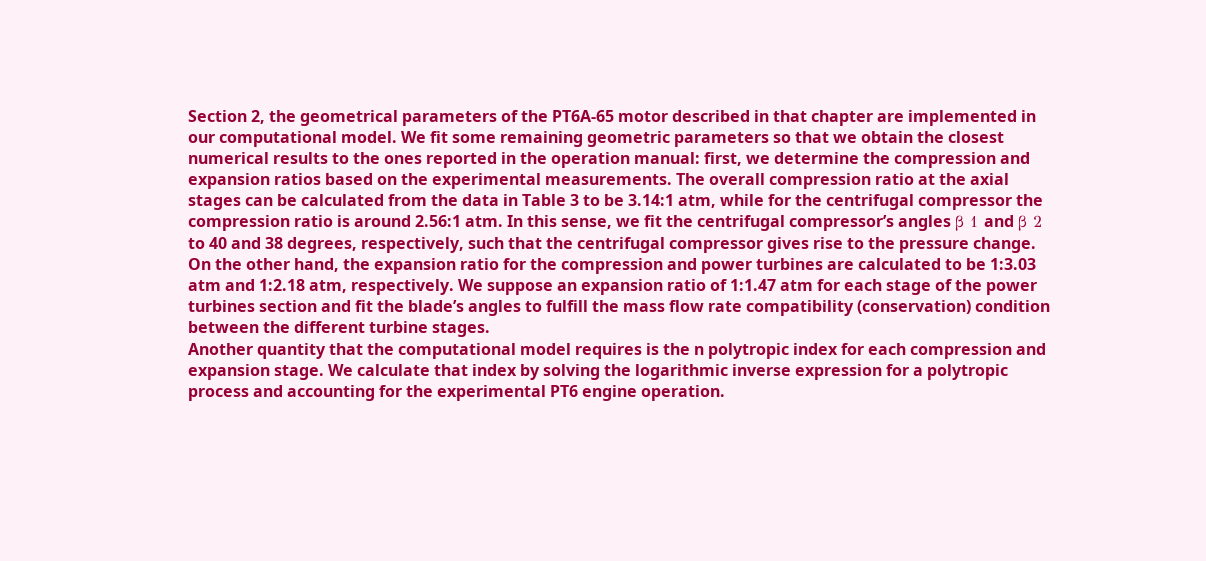Section 2, the geometrical parameters of the PT6A-65 motor described in that chapter are implemented in our computational model. We fit some remaining geometric parameters so that we obtain the closest numerical results to the ones reported in the operation manual: first, we determine the compression and expansion ratios based on the experimental measurements. The overall compression ratio at the axial stages can be calculated from the data in Table 3 to be 3.14:1 atm, while for the centrifugal compressor the compression ratio is around 2.56:1 atm. In this sense, we fit the centrifugal compressor’s angles β 1 and β 2 to 40 and 38 degrees, respectively, such that the centrifugal compressor gives rise to the pressure change. On the other hand, the expansion ratio for the compression and power turbines are calculated to be 1:3.03 atm and 1:2.18 atm, respectively. We suppose an expansion ratio of 1:1.47 atm for each stage of the power turbines section and fit the blade’s angles to fulfill the mass flow rate compatibility (conservation) condition between the different turbine stages.
Another quantity that the computational model requires is the n polytropic index for each compression and expansion stage. We calculate that index by solving the logarithmic inverse expression for a polytropic process and accounting for the experimental PT6 engine operation.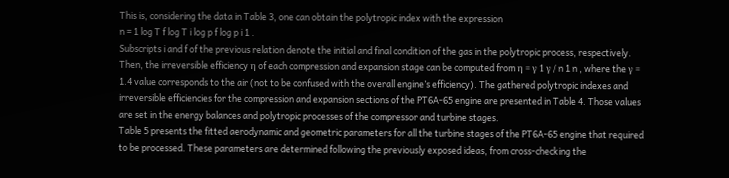This is, considering the data in Table 3, one can obtain the polytropic index with the expression
n = 1 log T f log T i log p f log p i 1 .
Subscripts i and f of the previous relation denote the initial and final condition of the gas in the polytropic process, respectively. Then, the irreversible efficiency η of each compression and expansion stage can be computed from η = γ 1 γ / n 1 n , where the γ = 1.4 value corresponds to the air (not to be confused with the overall engine’s efficiency). The gathered polytropic indexes and irreversible efficiencies for the compression and expansion sections of the PT6A-65 engine are presented in Table 4. Those values are set in the energy balances and polytropic processes of the compressor and turbine stages.
Table 5 presents the fitted aerodynamic and geometric parameters for all the turbine stages of the PT6A-65 engine that required to be processed. These parameters are determined following the previously exposed ideas, from cross-checking the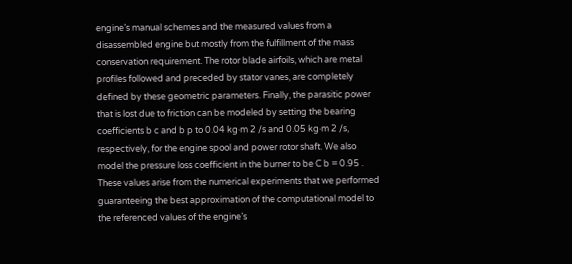engine’s manual schemes and the measured values from a disassembled engine but mostly from the fulfillment of the mass conservation requirement. The rotor blade airfoils, which are metal profiles followed and preceded by stator vanes, are completely defined by these geometric parameters. Finally, the parasitic power that is lost due to friction can be modeled by setting the bearing coefficients b c and b p to 0.04 kg·m 2 /s and 0.05 kg·m 2 /s, respectively, for the engine spool and power rotor shaft. We also model the pressure loss coefficient in the burner to be C b = 0.95 . These values arise from the numerical experiments that we performed guaranteeing the best approximation of the computational model to the referenced values of the engine’s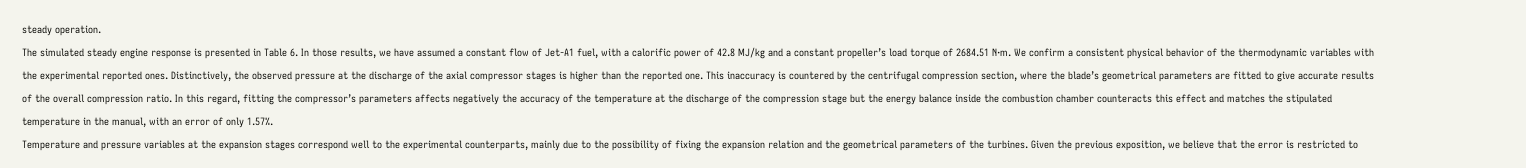steady operation.
The simulated steady engine response is presented in Table 6. In those results, we have assumed a constant flow of Jet-A1 fuel, with a calorific power of 42.8 MJ/kg and a constant propeller’s load torque of 2684.51 N·m. We confirm a consistent physical behavior of the thermodynamic variables with the experimental reported ones. Distinctively, the observed pressure at the discharge of the axial compressor stages is higher than the reported one. This inaccuracy is countered by the centrifugal compression section, where the blade’s geometrical parameters are fitted to give accurate results of the overall compression ratio. In this regard, fitting the compressor’s parameters affects negatively the accuracy of the temperature at the discharge of the compression stage but the energy balance inside the combustion chamber counteracts this effect and matches the stipulated temperature in the manual, with an error of only 1.57%.
Temperature and pressure variables at the expansion stages correspond well to the experimental counterparts, mainly due to the possibility of fixing the expansion relation and the geometrical parameters of the turbines. Given the previous exposition, we believe that the error is restricted to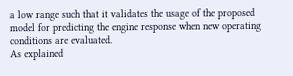a low range such that it validates the usage of the proposed model for predicting the engine response when new operating conditions are evaluated.
As explained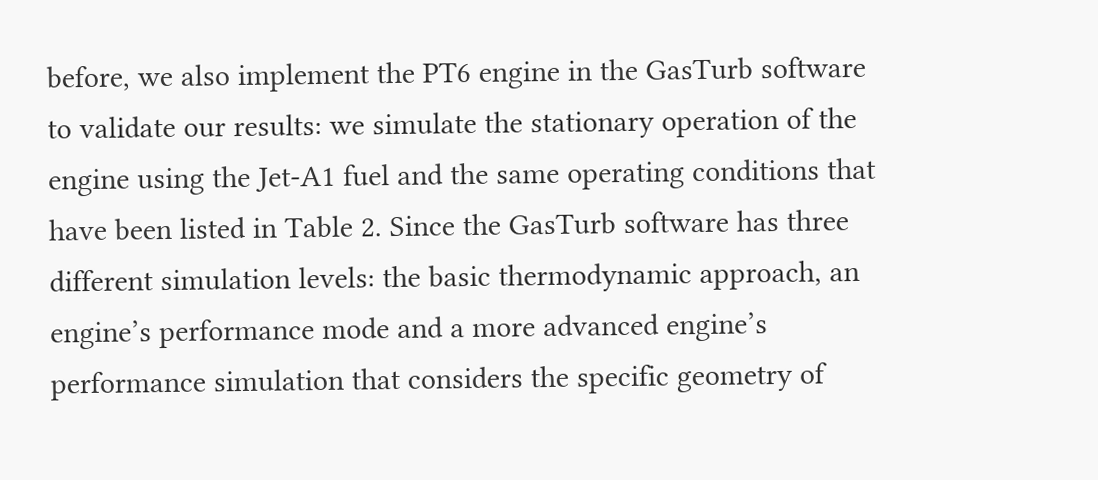before, we also implement the PT6 engine in the GasTurb software to validate our results: we simulate the stationary operation of the engine using the Jet-A1 fuel and the same operating conditions that have been listed in Table 2. Since the GasTurb software has three different simulation levels: the basic thermodynamic approach, an engine’s performance mode and a more advanced engine’s performance simulation that considers the specific geometry of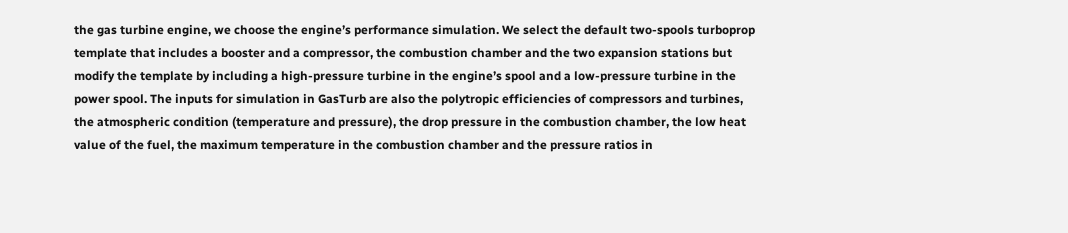the gas turbine engine, we choose the engine’s performance simulation. We select the default two-spools turboprop template that includes a booster and a compressor, the combustion chamber and the two expansion stations but modify the template by including a high-pressure turbine in the engine’s spool and a low-pressure turbine in the power spool. The inputs for simulation in GasTurb are also the polytropic efficiencies of compressors and turbines, the atmospheric condition (temperature and pressure), the drop pressure in the combustion chamber, the low heat value of the fuel, the maximum temperature in the combustion chamber and the pressure ratios in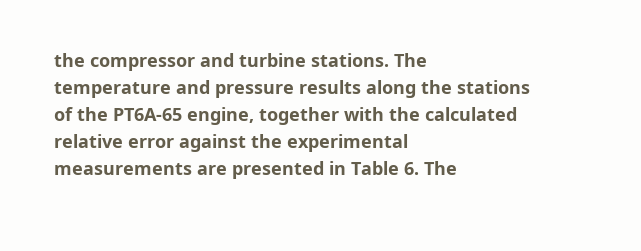the compressor and turbine stations. The temperature and pressure results along the stations of the PT6A-65 engine, together with the calculated relative error against the experimental measurements are presented in Table 6. The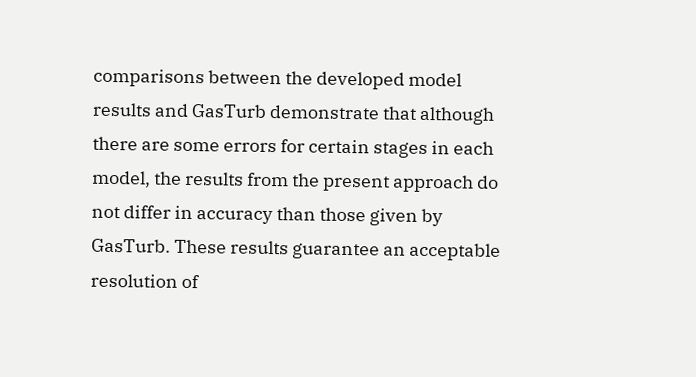comparisons between the developed model results and GasTurb demonstrate that although there are some errors for certain stages in each model, the results from the present approach do not differ in accuracy than those given by GasTurb. These results guarantee an acceptable resolution of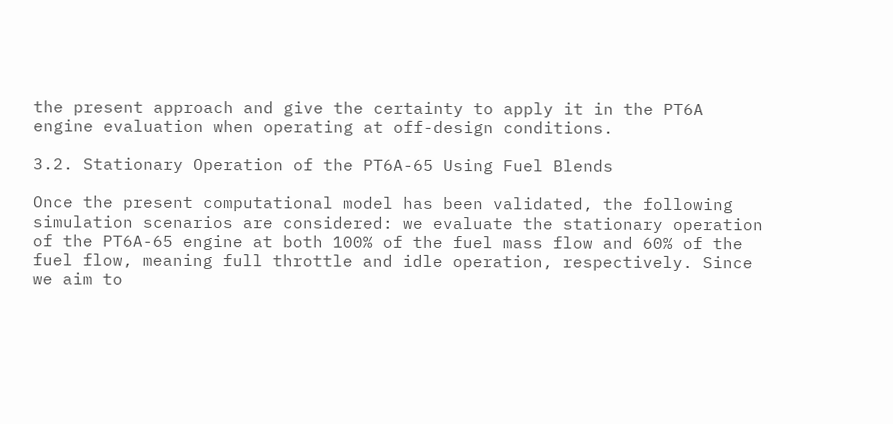the present approach and give the certainty to apply it in the PT6A engine evaluation when operating at off-design conditions.

3.2. Stationary Operation of the PT6A-65 Using Fuel Blends

Once the present computational model has been validated, the following simulation scenarios are considered: we evaluate the stationary operation of the PT6A-65 engine at both 100% of the fuel mass flow and 60% of the fuel flow, meaning full throttle and idle operation, respectively. Since we aim to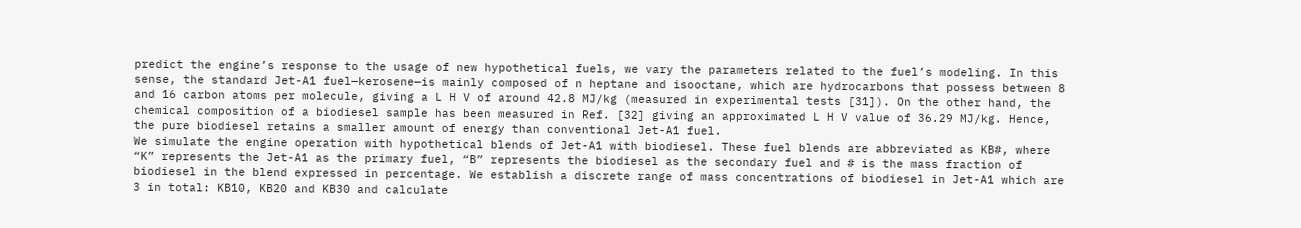predict the engine’s response to the usage of new hypothetical fuels, we vary the parameters related to the fuel’s modeling. In this sense, the standard Jet-A1 fuel—kerosene—is mainly composed of n heptane and isooctane, which are hydrocarbons that possess between 8 and 16 carbon atoms per molecule, giving a L H V of around 42.8 MJ/kg (measured in experimental tests [31]). On the other hand, the chemical composition of a biodiesel sample has been measured in Ref. [32] giving an approximated L H V value of 36.29 MJ/kg. Hence, the pure biodiesel retains a smaller amount of energy than conventional Jet-A1 fuel.
We simulate the engine operation with hypothetical blends of Jet-A1 with biodiesel. These fuel blends are abbreviated as KB#, where “K” represents the Jet-A1 as the primary fuel, “B” represents the biodiesel as the secondary fuel and # is the mass fraction of biodiesel in the blend expressed in percentage. We establish a discrete range of mass concentrations of biodiesel in Jet-A1 which are 3 in total: KB10, KB20 and KB30 and calculate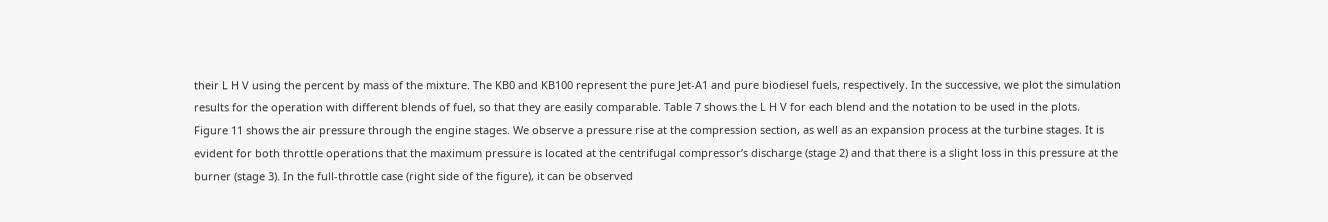their L H V using the percent by mass of the mixture. The KB0 and KB100 represent the pure Jet-A1 and pure biodiesel fuels, respectively. In the successive, we plot the simulation results for the operation with different blends of fuel, so that they are easily comparable. Table 7 shows the L H V for each blend and the notation to be used in the plots.
Figure 11 shows the air pressure through the engine stages. We observe a pressure rise at the compression section, as well as an expansion process at the turbine stages. It is evident for both throttle operations that the maximum pressure is located at the centrifugal compressor’s discharge (stage 2) and that there is a slight loss in this pressure at the burner (stage 3). In the full-throttle case (right side of the figure), it can be observed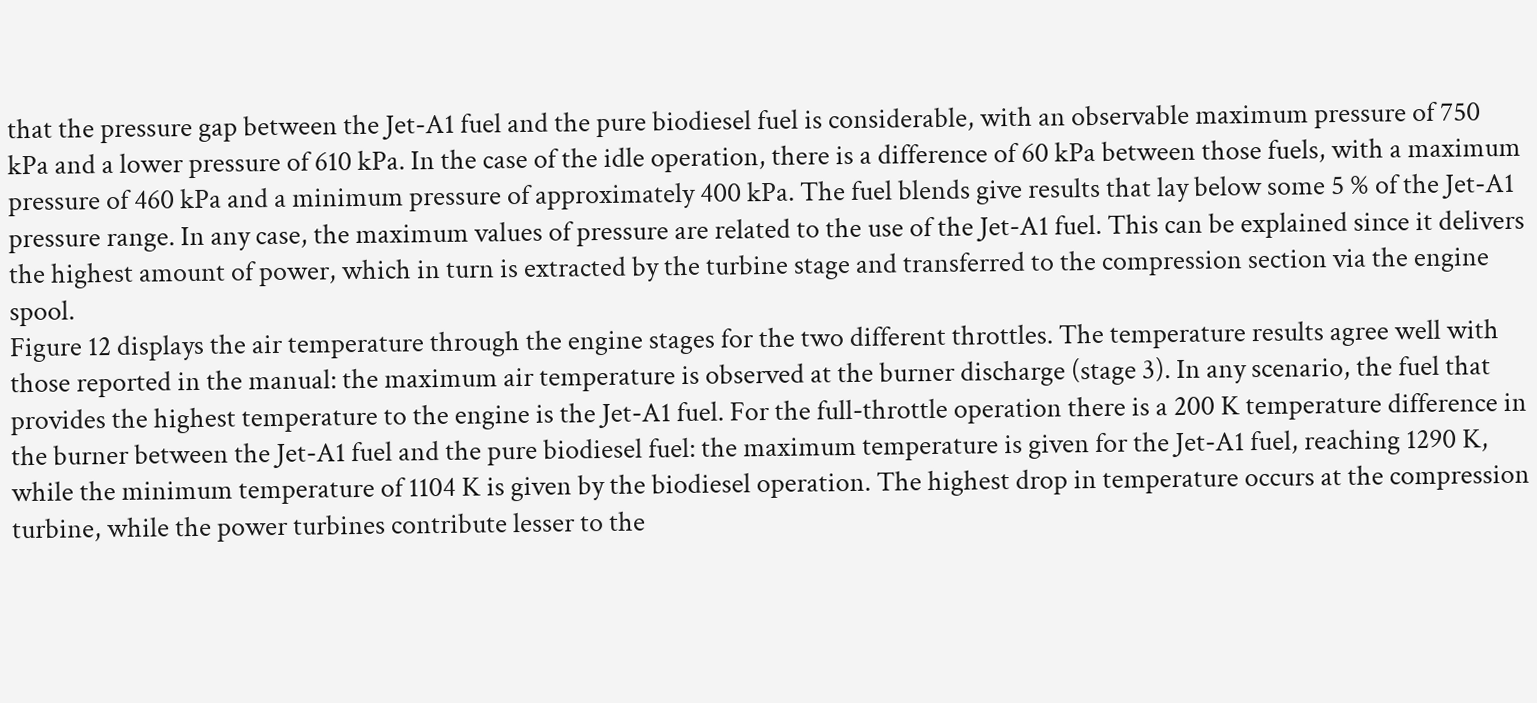that the pressure gap between the Jet-A1 fuel and the pure biodiesel fuel is considerable, with an observable maximum pressure of 750 kPa and a lower pressure of 610 kPa. In the case of the idle operation, there is a difference of 60 kPa between those fuels, with a maximum pressure of 460 kPa and a minimum pressure of approximately 400 kPa. The fuel blends give results that lay below some 5 % of the Jet-A1 pressure range. In any case, the maximum values of pressure are related to the use of the Jet-A1 fuel. This can be explained since it delivers the highest amount of power, which in turn is extracted by the turbine stage and transferred to the compression section via the engine spool.
Figure 12 displays the air temperature through the engine stages for the two different throttles. The temperature results agree well with those reported in the manual: the maximum air temperature is observed at the burner discharge (stage 3). In any scenario, the fuel that provides the highest temperature to the engine is the Jet-A1 fuel. For the full-throttle operation there is a 200 K temperature difference in the burner between the Jet-A1 fuel and the pure biodiesel fuel: the maximum temperature is given for the Jet-A1 fuel, reaching 1290 K, while the minimum temperature of 1104 K is given by the biodiesel operation. The highest drop in temperature occurs at the compression turbine, while the power turbines contribute lesser to the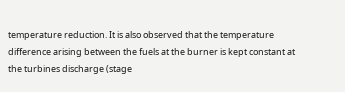temperature reduction. It is also observed that the temperature difference arising between the fuels at the burner is kept constant at the turbines discharge (stage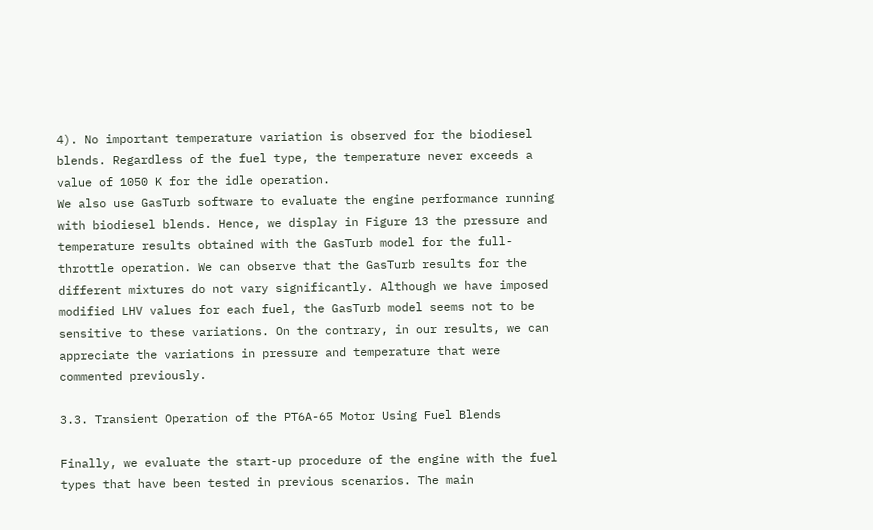4). No important temperature variation is observed for the biodiesel blends. Regardless of the fuel type, the temperature never exceeds a value of 1050 K for the idle operation.
We also use GasTurb software to evaluate the engine performance running with biodiesel blends. Hence, we display in Figure 13 the pressure and temperature results obtained with the GasTurb model for the full-throttle operation. We can observe that the GasTurb results for the different mixtures do not vary significantly. Although we have imposed modified LHV values for each fuel, the GasTurb model seems not to be sensitive to these variations. On the contrary, in our results, we can appreciate the variations in pressure and temperature that were commented previously.

3.3. Transient Operation of the PT6A-65 Motor Using Fuel Blends

Finally, we evaluate the start-up procedure of the engine with the fuel types that have been tested in previous scenarios. The main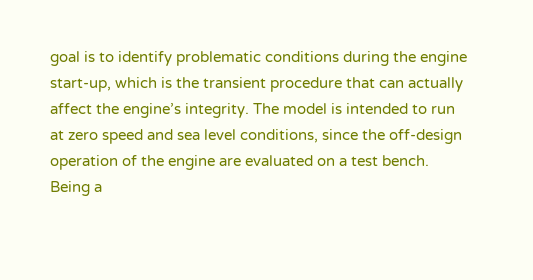goal is to identify problematic conditions during the engine start-up, which is the transient procedure that can actually affect the engine’s integrity. The model is intended to run at zero speed and sea level conditions, since the off-design operation of the engine are evaluated on a test bench. Being a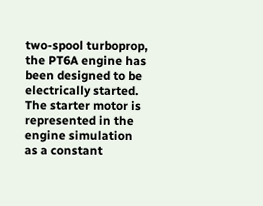two-spool turboprop, the PT6A engine has been designed to be electrically started. The starter motor is represented in the engine simulation as a constant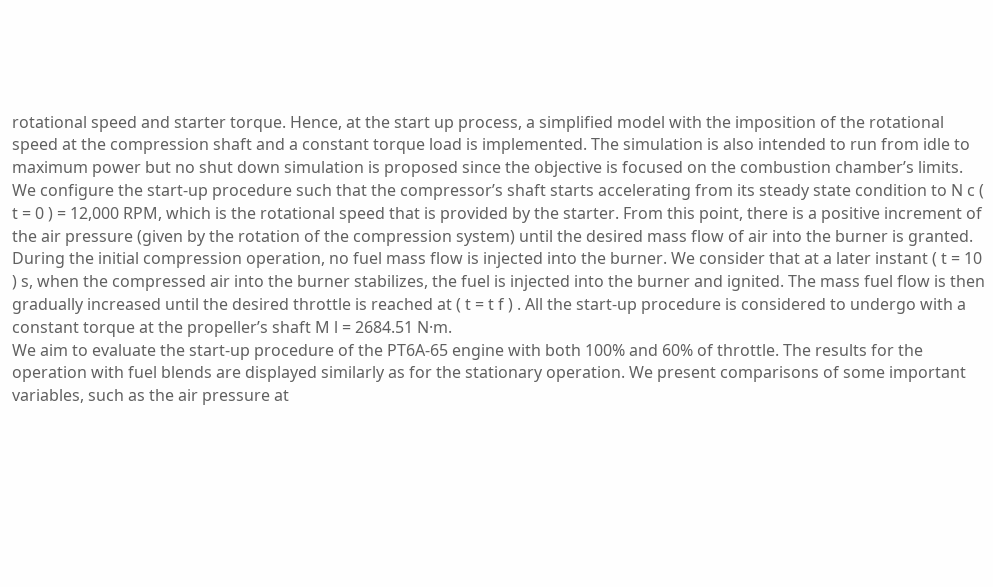rotational speed and starter torque. Hence, at the start up process, a simplified model with the imposition of the rotational speed at the compression shaft and a constant torque load is implemented. The simulation is also intended to run from idle to maximum power but no shut down simulation is proposed since the objective is focused on the combustion chamber’s limits. We configure the start-up procedure such that the compressor’s shaft starts accelerating from its steady state condition to N c ( t = 0 ) = 12,000 RPM, which is the rotational speed that is provided by the starter. From this point, there is a positive increment of the air pressure (given by the rotation of the compression system) until the desired mass flow of air into the burner is granted. During the initial compression operation, no fuel mass flow is injected into the burner. We consider that at a later instant ( t = 10 ) s, when the compressed air into the burner stabilizes, the fuel is injected into the burner and ignited. The mass fuel flow is then gradually increased until the desired throttle is reached at ( t = t f ) . All the start-up procedure is considered to undergo with a constant torque at the propeller’s shaft M l = 2684.51 N·m.
We aim to evaluate the start-up procedure of the PT6A-65 engine with both 100% and 60% of throttle. The results for the operation with fuel blends are displayed similarly as for the stationary operation. We present comparisons of some important variables, such as the air pressure at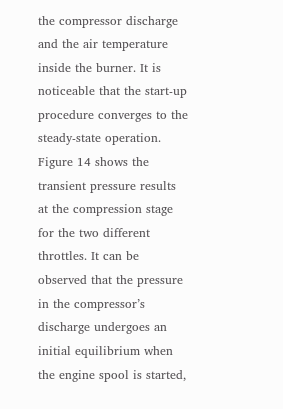the compressor discharge and the air temperature inside the burner. It is noticeable that the start-up procedure converges to the steady-state operation.
Figure 14 shows the transient pressure results at the compression stage for the two different throttles. It can be observed that the pressure in the compressor’s discharge undergoes an initial equilibrium when the engine spool is started,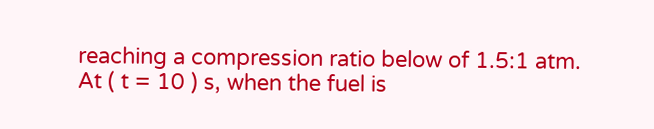reaching a compression ratio below of 1.5:1 atm. At ( t = 10 ) s, when the fuel is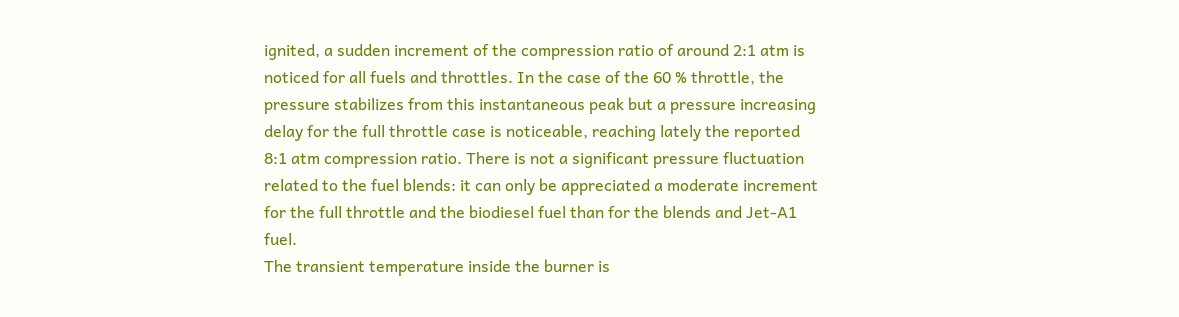ignited, a sudden increment of the compression ratio of around 2:1 atm is noticed for all fuels and throttles. In the case of the 60 % throttle, the pressure stabilizes from this instantaneous peak but a pressure increasing delay for the full throttle case is noticeable, reaching lately the reported 8:1 atm compression ratio. There is not a significant pressure fluctuation related to the fuel blends: it can only be appreciated a moderate increment for the full throttle and the biodiesel fuel than for the blends and Jet-A1 fuel.
The transient temperature inside the burner is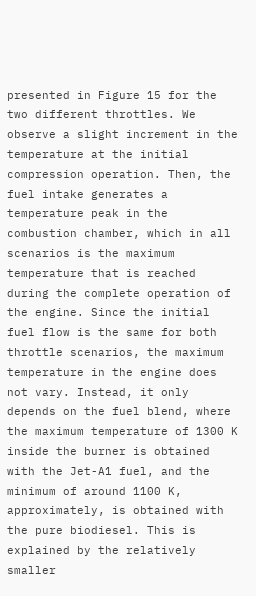presented in Figure 15 for the two different throttles. We observe a slight increment in the temperature at the initial compression operation. Then, the fuel intake generates a temperature peak in the combustion chamber, which in all scenarios is the maximum temperature that is reached during the complete operation of the engine. Since the initial fuel flow is the same for both throttle scenarios, the maximum temperature in the engine does not vary. Instead, it only depends on the fuel blend, where the maximum temperature of 1300 K inside the burner is obtained with the Jet-A1 fuel, and the minimum of around 1100 K, approximately, is obtained with the pure biodiesel. This is explained by the relatively smaller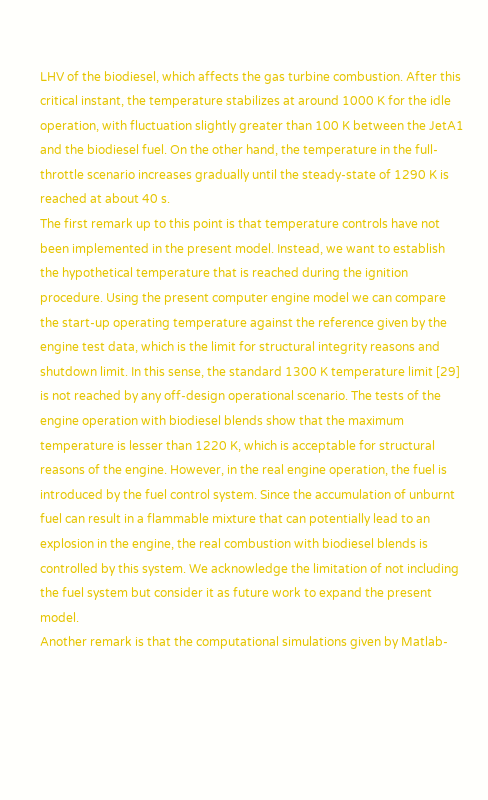LHV of the biodiesel, which affects the gas turbine combustion. After this critical instant, the temperature stabilizes at around 1000 K for the idle operation, with fluctuation slightly greater than 100 K between the JetA1 and the biodiesel fuel. On the other hand, the temperature in the full-throttle scenario increases gradually until the steady-state of 1290 K is reached at about 40 s.
The first remark up to this point is that temperature controls have not been implemented in the present model. Instead, we want to establish the hypothetical temperature that is reached during the ignition procedure. Using the present computer engine model we can compare the start-up operating temperature against the reference given by the engine test data, which is the limit for structural integrity reasons and shutdown limit. In this sense, the standard 1300 K temperature limit [29] is not reached by any off-design operational scenario. The tests of the engine operation with biodiesel blends show that the maximum temperature is lesser than 1220 K, which is acceptable for structural reasons of the engine. However, in the real engine operation, the fuel is introduced by the fuel control system. Since the accumulation of unburnt fuel can result in a flammable mixture that can potentially lead to an explosion in the engine, the real combustion with biodiesel blends is controlled by this system. We acknowledge the limitation of not including the fuel system but consider it as future work to expand the present model.
Another remark is that the computational simulations given by Matlab-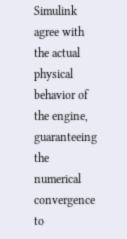Simulink agree with the actual physical behavior of the engine, guaranteeing the numerical convergence to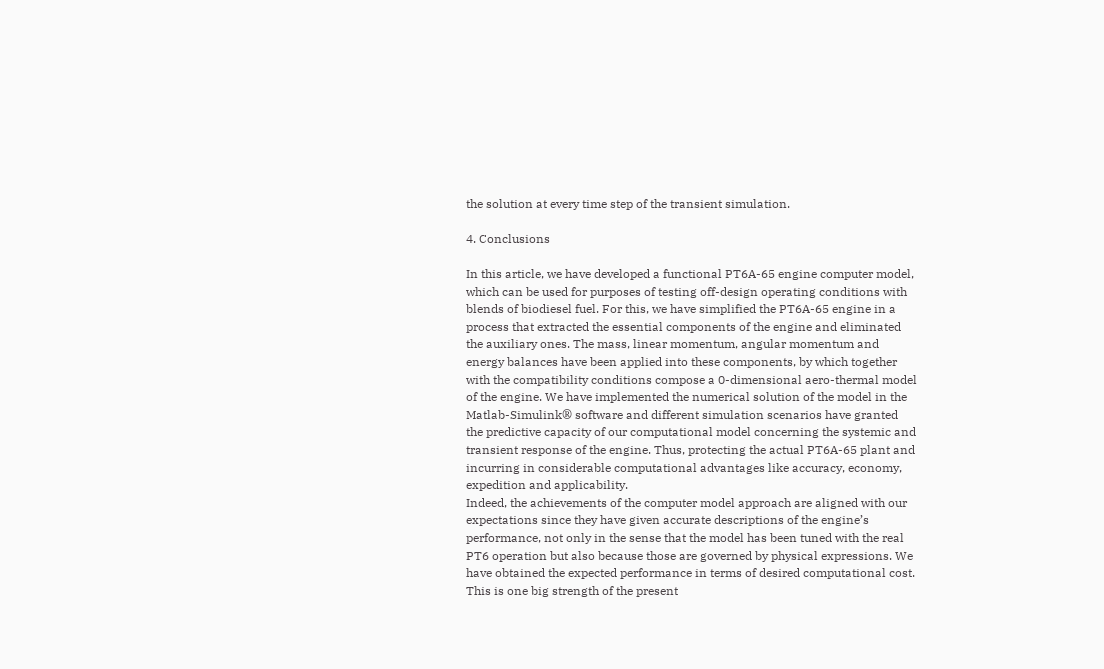the solution at every time step of the transient simulation.

4. Conclusions

In this article, we have developed a functional PT6A-65 engine computer model, which can be used for purposes of testing off-design operating conditions with blends of biodiesel fuel. For this, we have simplified the PT6A-65 engine in a process that extracted the essential components of the engine and eliminated the auxiliary ones. The mass, linear momentum, angular momentum and energy balances have been applied into these components, by which together with the compatibility conditions compose a 0-dimensional aero-thermal model of the engine. We have implemented the numerical solution of the model in the Matlab-Simulink® software and different simulation scenarios have granted the predictive capacity of our computational model concerning the systemic and transient response of the engine. Thus, protecting the actual PT6A-65 plant and incurring in considerable computational advantages like accuracy, economy, expedition and applicability.
Indeed, the achievements of the computer model approach are aligned with our expectations since they have given accurate descriptions of the engine’s performance, not only in the sense that the model has been tuned with the real PT6 operation but also because those are governed by physical expressions. We have obtained the expected performance in terms of desired computational cost. This is one big strength of the present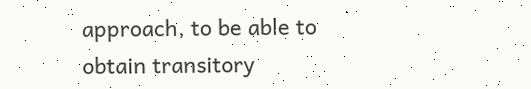approach, to be able to obtain transitory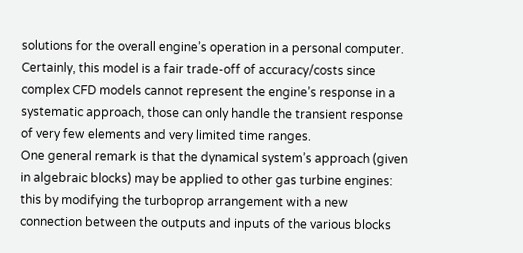solutions for the overall engine’s operation in a personal computer. Certainly, this model is a fair trade-off of accuracy/costs since complex CFD models cannot represent the engine’s response in a systematic approach, those can only handle the transient response of very few elements and very limited time ranges.
One general remark is that the dynamical system’s approach (given in algebraic blocks) may be applied to other gas turbine engines: this by modifying the turboprop arrangement with a new connection between the outputs and inputs of the various blocks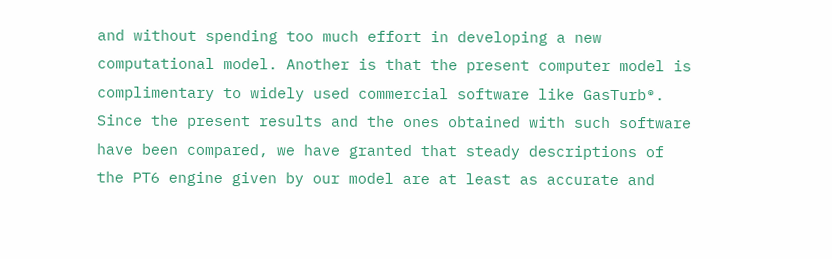and without spending too much effort in developing a new computational model. Another is that the present computer model is complimentary to widely used commercial software like GasTurb®. Since the present results and the ones obtained with such software have been compared, we have granted that steady descriptions of the PT6 engine given by our model are at least as accurate and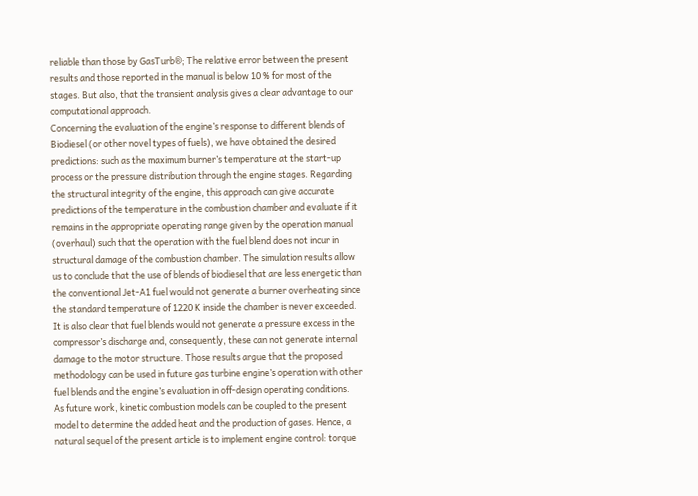reliable than those by GasTurb®; The relative error between the present results and those reported in the manual is below 10 % for most of the stages. But also, that the transient analysis gives a clear advantage to our computational approach.
Concerning the evaluation of the engine’s response to different blends of Biodiesel (or other novel types of fuels), we have obtained the desired predictions: such as the maximum burner’s temperature at the start-up process or the pressure distribution through the engine stages. Regarding the structural integrity of the engine, this approach can give accurate predictions of the temperature in the combustion chamber and evaluate if it remains in the appropriate operating range given by the operation manual (overhaul) such that the operation with the fuel blend does not incur in structural damage of the combustion chamber. The simulation results allow us to conclude that the use of blends of biodiesel that are less energetic than the conventional Jet-A1 fuel would not generate a burner overheating since the standard temperature of 1220 K inside the chamber is never exceeded. It is also clear that fuel blends would not generate a pressure excess in the compressor’s discharge and, consequently, these can not generate internal damage to the motor structure. Those results argue that the proposed methodology can be used in future gas turbine engine’s operation with other fuel blends and the engine’s evaluation in off-design operating conditions.
As future work, kinetic combustion models can be coupled to the present model to determine the added heat and the production of gases. Hence, a natural sequel of the present article is to implement engine control: torque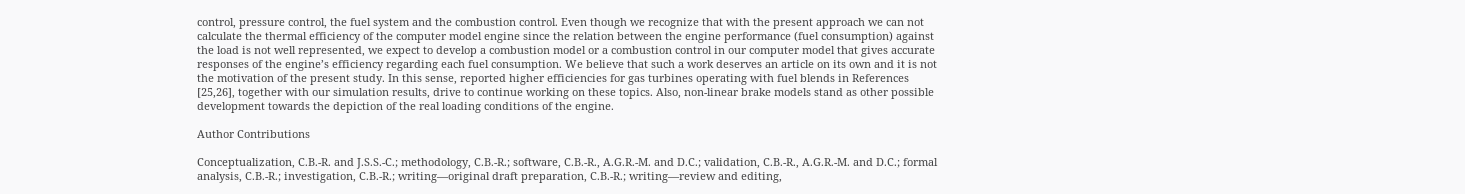control, pressure control, the fuel system and the combustion control. Even though we recognize that with the present approach we can not calculate the thermal efficiency of the computer model engine since the relation between the engine performance (fuel consumption) against the load is not well represented, we expect to develop a combustion model or a combustion control in our computer model that gives accurate responses of the engine’s efficiency regarding each fuel consumption. We believe that such a work deserves an article on its own and it is not the motivation of the present study. In this sense, reported higher efficiencies for gas turbines operating with fuel blends in References [25,26], together with our simulation results, drive to continue working on these topics. Also, non-linear brake models stand as other possible development towards the depiction of the real loading conditions of the engine.

Author Contributions

Conceptualization, C.B.-R. and J.S.S.-C.; methodology, C.B.-R.; software, C.B.-R., A.G.R.-M. and D.C.; validation, C.B.-R., A.G.R.-M. and D.C.; formal analysis, C.B.-R.; investigation, C.B.-R.; writing—original draft preparation, C.B.-R.; writing—review and editing,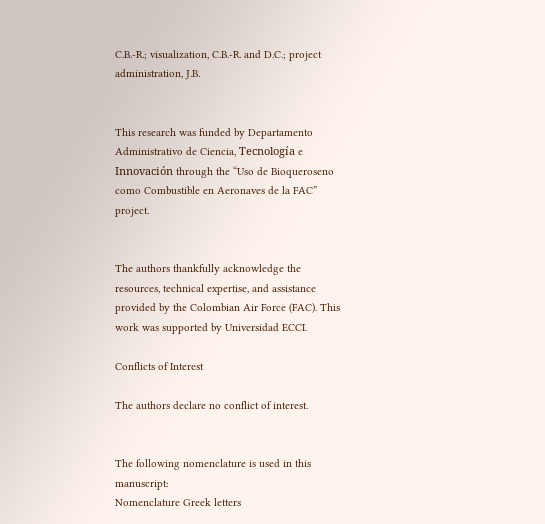C.B.-R.; visualization, C.B.-R. and D.C.; project administration, J.B.


This research was funded by Departamento Administrativo de Ciencia, Tecnología e Innovación through the “Uso de Bioqueroseno como Combustible en Aeronaves de la FAC” project.


The authors thankfully acknowledge the resources, technical expertise, and assistance provided by the Colombian Air Force (FAC). This work was supported by Universidad ECCI.

Conflicts of Interest

The authors declare no conflict of interest.


The following nomenclature is used in this manuscript:
Nomenclature Greek letters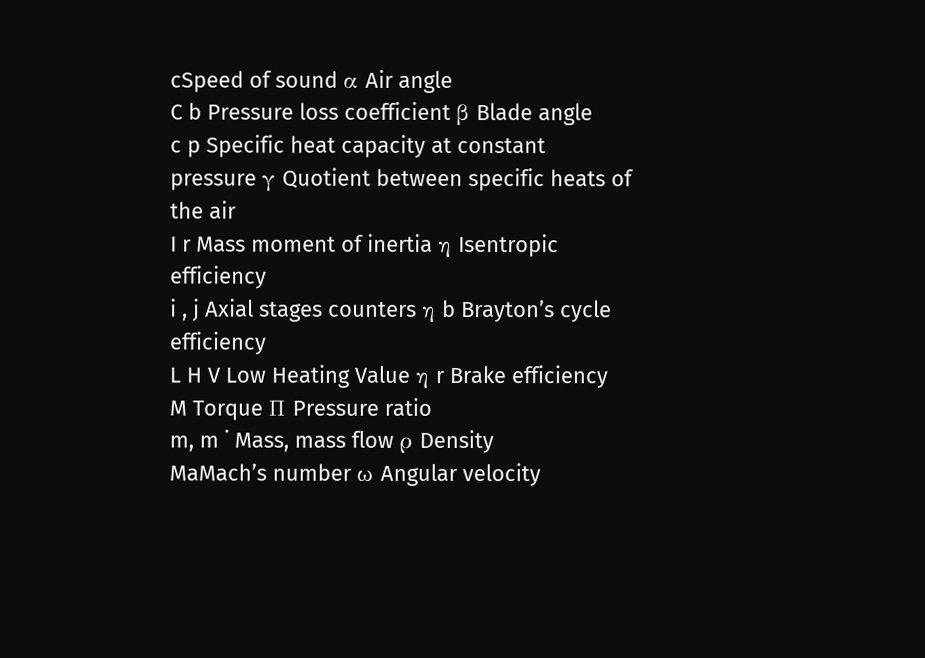cSpeed of sound α Air angle
C b Pressure loss coefficient β Blade angle
c p Specific heat capacity at constant pressure γ Quotient between specific heats of the air
I r Mass moment of inertia η Isentropic efficiency
i , j Axial stages counters η b Brayton’s cycle efficiency
L H V Low Heating Value η r Brake efficiency
M Torque Π Pressure ratio
m, m ˙ Mass, mass flow ρ Density
MaMach’s number ω Angular velocity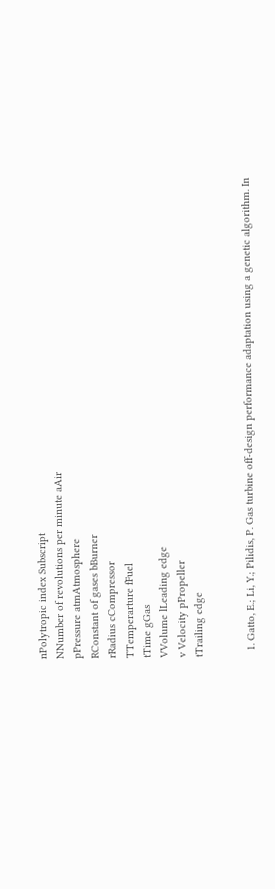nPolytropic index Subscript
NNumber of revolutions per minute aAir
pPressure atmAtmosphere
RConstant of gases bBurner
rRadius cCompressor
TTemperarture fFuel
tTime gGas
VVolume lLeading edge
v Velocity pPropeller
tTrailing edge


  1. Gatto, E.; Li, Y.; Pilidis, P. Gas turbine off-design performance adaptation using a genetic algorithm. In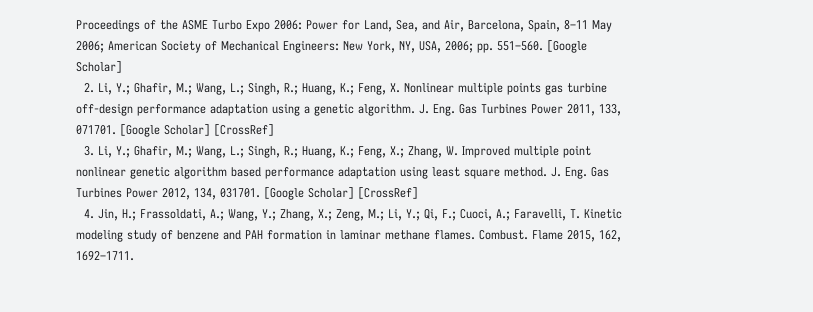Proceedings of the ASME Turbo Expo 2006: Power for Land, Sea, and Air, Barcelona, Spain, 8–11 May 2006; American Society of Mechanical Engineers: New York, NY, USA, 2006; pp. 551–560. [Google Scholar]
  2. Li, Y.; Ghafir, M.; Wang, L.; Singh, R.; Huang, K.; Feng, X. Nonlinear multiple points gas turbine off-design performance adaptation using a genetic algorithm. J. Eng. Gas Turbines Power 2011, 133, 071701. [Google Scholar] [CrossRef]
  3. Li, Y.; Ghafir, M.; Wang, L.; Singh, R.; Huang, K.; Feng, X.; Zhang, W. Improved multiple point nonlinear genetic algorithm based performance adaptation using least square method. J. Eng. Gas Turbines Power 2012, 134, 031701. [Google Scholar] [CrossRef]
  4. Jin, H.; Frassoldati, A.; Wang, Y.; Zhang, X.; Zeng, M.; Li, Y.; Qi, F.; Cuoci, A.; Faravelli, T. Kinetic modeling study of benzene and PAH formation in laminar methane flames. Combust. Flame 2015, 162, 1692–1711.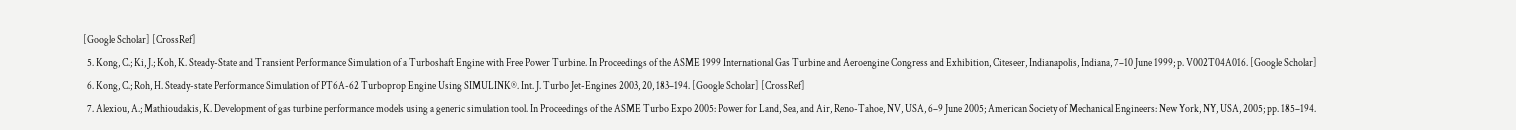[Google Scholar] [CrossRef]
  5. Kong, C.; Ki, J.; Koh, K. Steady-State and Transient Performance Simulation of a Turboshaft Engine with Free Power Turbine. In Proceedings of the ASME 1999 International Gas Turbine and Aeroengine Congress and Exhibition, Citeseer, Indianapolis, Indiana, 7–10 June 1999; p. V002T04A016. [Google Scholar]
  6. Kong, C.; Roh, H. Steady-state Performance Simulation of PT6A-62 Turboprop Engine Using SIMULINK®. Int. J. Turbo Jet-Engines 2003, 20, 183–194. [Google Scholar] [CrossRef]
  7. Alexiou, A.; Mathioudakis, K. Development of gas turbine performance models using a generic simulation tool. In Proceedings of the ASME Turbo Expo 2005: Power for Land, Sea, and Air, Reno-Tahoe, NV, USA, 6–9 June 2005; American Society of Mechanical Engineers: New York, NY, USA, 2005; pp. 185–194.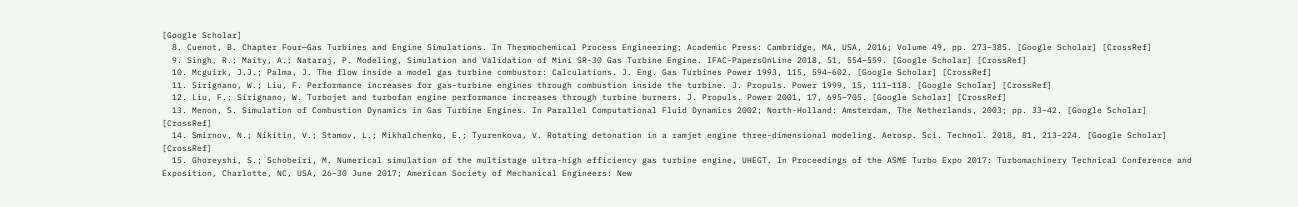[Google Scholar]
  8. Cuenot, B. Chapter Four—Gas Turbines and Engine Simulations. In Thermochemical Process Engineering; Academic Press: Cambridge, MA, USA, 2016; Volume 49, pp. 273–385. [Google Scholar] [CrossRef]
  9. Singh, R.; Maity, A.; Nataraj, P. Modeling, Simulation and Validation of Mini SR-30 Gas Turbine Engine. IFAC-PapersOnLine 2018, 51, 554–559. [Google Scholar] [CrossRef]
  10. Mcguirk, J.J.; Palma, J. The flow inside a model gas turbine combustor: Calculations. J. Eng. Gas Turbines Power 1993, 115, 594–602. [Google Scholar] [CrossRef]
  11. Sirignano, W.; Liu, F. Performance increases for gas-turbine engines through combustion inside the turbine. J. Propuls. Power 1999, 15, 111–118. [Google Scholar] [CrossRef]
  12. Liu, F.; Sirignano, W. Turbojet and turbofan engine performance increases through turbine burners. J. Propuls. Power 2001, 17, 695–705. [Google Scholar] [CrossRef]
  13. Menon, S. Simulation of Combustion Dynamics in Gas Turbine Engines. In Parallel Computational Fluid Dynamics 2002; North-Holland: Amsterdam, The Netherlands, 2003; pp. 33–42. [Google Scholar] [CrossRef]
  14. Smirnov, N.; Nikitin, V.; Stamov, L.; Mikhalchenko, E.; Tyurenkova, V. Rotating detonation in a ramjet engine three-dimensional modeling. Aerosp. Sci. Technol. 2018, 81, 213–224. [Google Scholar] [CrossRef]
  15. Ghoreyshi, S.; Schobeiri, M. Numerical simulation of the multistage ultra-high efficiency gas turbine engine, UHEGT. In Proceedings of the ASME Turbo Expo 2017: Turbomachinery Technical Conference and Exposition, Charlotte, NC, USA, 26–30 June 2017; American Society of Mechanical Engineers: New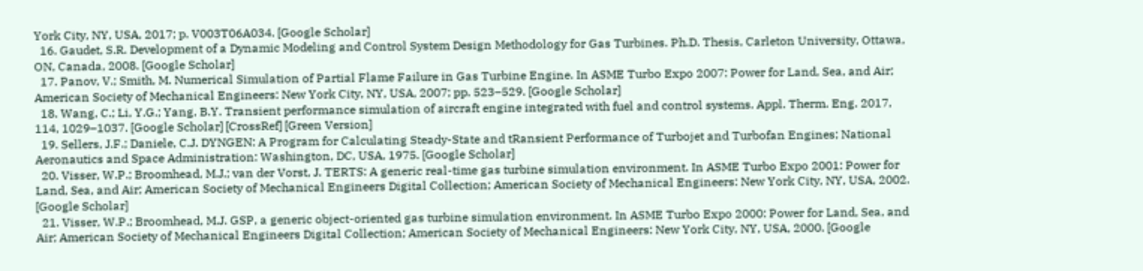York City, NY, USA, 2017; p. V003T06A034. [Google Scholar]
  16. Gaudet, S.R. Development of a Dynamic Modeling and Control System Design Methodology for Gas Turbines. Ph.D. Thesis, Carleton University, Ottawa, ON, Canada, 2008. [Google Scholar]
  17. Panov, V.; Smith, M. Numerical Simulation of Partial Flame Failure in Gas Turbine Engine. In ASME Turbo Expo 2007: Power for Land, Sea, and Air; American Society of Mechanical Engineers: New York City, NY, USA, 2007; pp. 523–529. [Google Scholar]
  18. Wang, C.; Li, Y.G.; Yang, B.Y. Transient performance simulation of aircraft engine integrated with fuel and control systems. Appl. Therm. Eng. 2017, 114, 1029–1037. [Google Scholar] [CrossRef] [Green Version]
  19. Sellers, J.F.; Daniele, C.J. DYNGEN: A Program for Calculating Steady-State and tRansient Performance of Turbojet and Turbofan Engines; National Aeronautics and Space Administration: Washington, DC, USA, 1975. [Google Scholar]
  20. Visser, W.P.; Broomhead, M.J.; van der Vorst, J. TERTS: A generic real-time gas turbine simulation environment. In ASME Turbo Expo 2001: Power for Land, Sea, and Air; American Society of Mechanical Engineers Digital Collection; American Society of Mechanical Engineers: New York City, NY, USA, 2002. [Google Scholar]
  21. Visser, W.P.; Broomhead, M.J. GSP, a generic object-oriented gas turbine simulation environment. In ASME Turbo Expo 2000: Power for Land, Sea, and Air; American Society of Mechanical Engineers Digital Collection; American Society of Mechanical Engineers: New York City, NY, USA, 2000. [Google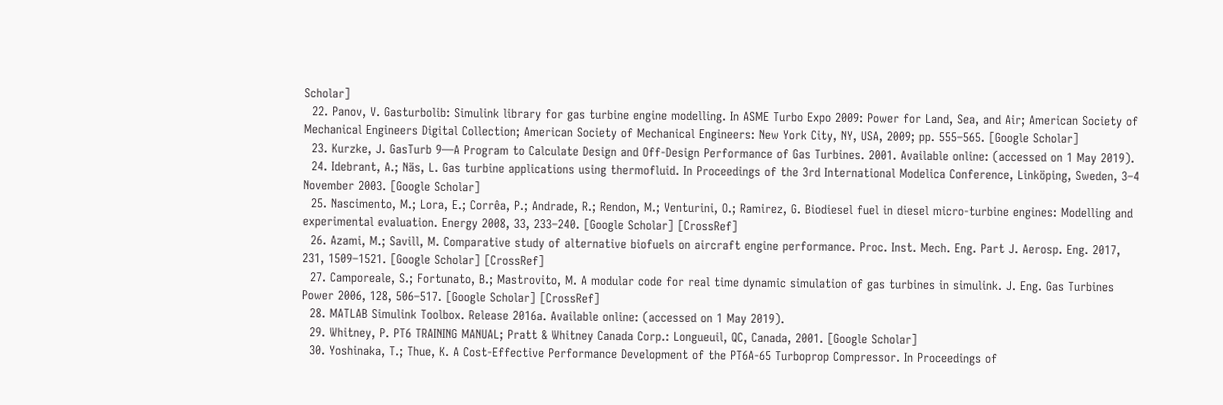Scholar]
  22. Panov, V. Gasturbolib: Simulink library for gas turbine engine modelling. In ASME Turbo Expo 2009: Power for Land, Sea, and Air; American Society of Mechanical Engineers Digital Collection; American Society of Mechanical Engineers: New York City, NY, USA, 2009; pp. 555–565. [Google Scholar]
  23. Kurzke, J. GasTurb 9—A Program to Calculate Design and Off-Design Performance of Gas Turbines. 2001. Available online: (accessed on 1 May 2019).
  24. Idebrant, A.; Näs, L. Gas turbine applications using thermofluid. In Proceedings of the 3rd International Modelica Conference, Linköping, Sweden, 3–4 November 2003. [Google Scholar]
  25. Nascimento, M.; Lora, E.; Corrêa, P.; Andrade, R.; Rendon, M.; Venturini, O.; Ramirez, G. Biodiesel fuel in diesel micro-turbine engines: Modelling and experimental evaluation. Energy 2008, 33, 233–240. [Google Scholar] [CrossRef]
  26. Azami, M.; Savill, M. Comparative study of alternative biofuels on aircraft engine performance. Proc. Inst. Mech. Eng. Part J. Aerosp. Eng. 2017, 231, 1509–1521. [Google Scholar] [CrossRef]
  27. Camporeale, S.; Fortunato, B.; Mastrovito, M. A modular code for real time dynamic simulation of gas turbines in simulink. J. Eng. Gas Turbines Power 2006, 128, 506–517. [Google Scholar] [CrossRef]
  28. MATLAB Simulink Toolbox. Release 2016a. Available online: (accessed on 1 May 2019).
  29. Whitney, P. PT6 TRAINING MANUAL; Pratt & Whitney Canada Corp.: Longueuil, QC, Canada, 2001. [Google Scholar]
  30. Yoshinaka, T.; Thue, K. A Cost-Effective Performance Development of the PT6A-65 Turboprop Compressor. In Proceedings of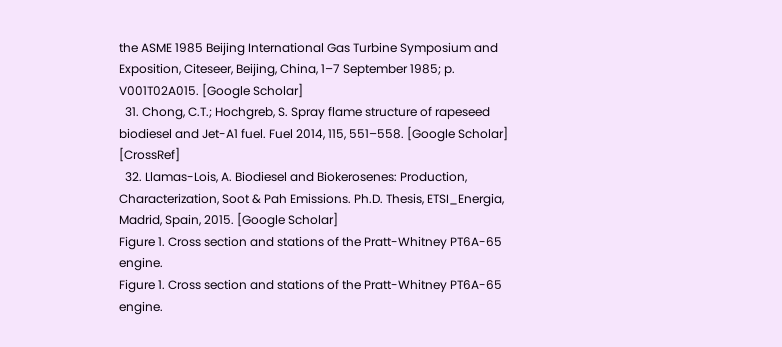the ASME 1985 Beijing International Gas Turbine Symposium and Exposition, Citeseer, Beijing, China, 1–7 September 1985; p. V001T02A015. [Google Scholar]
  31. Chong, C.T.; Hochgreb, S. Spray flame structure of rapeseed biodiesel and Jet-A1 fuel. Fuel 2014, 115, 551–558. [Google Scholar] [CrossRef]
  32. Llamas-Lois, A. Biodiesel and Biokerosenes: Production, Characterization, Soot & Pah Emissions. Ph.D. Thesis, ETSI_Energia, Madrid, Spain, 2015. [Google Scholar]
Figure 1. Cross section and stations of the Pratt-Whitney PT6A-65 engine.
Figure 1. Cross section and stations of the Pratt-Whitney PT6A-65 engine.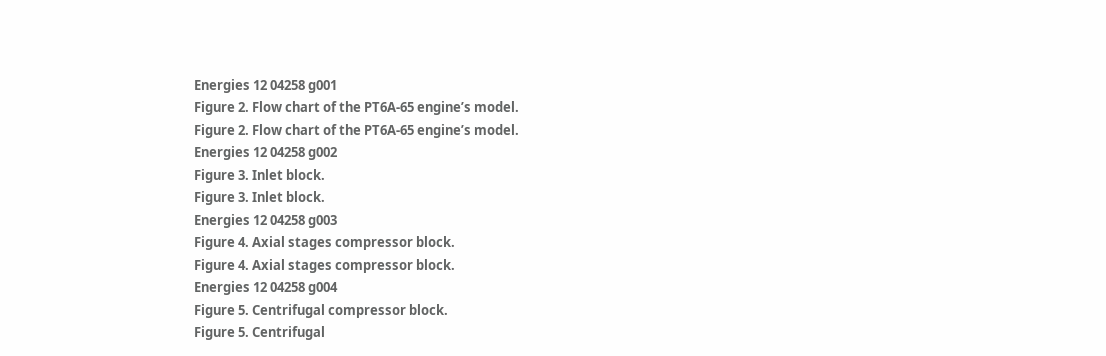Energies 12 04258 g001
Figure 2. Flow chart of the PT6A-65 engine’s model.
Figure 2. Flow chart of the PT6A-65 engine’s model.
Energies 12 04258 g002
Figure 3. Inlet block.
Figure 3. Inlet block.
Energies 12 04258 g003
Figure 4. Axial stages compressor block.
Figure 4. Axial stages compressor block.
Energies 12 04258 g004
Figure 5. Centrifugal compressor block.
Figure 5. Centrifugal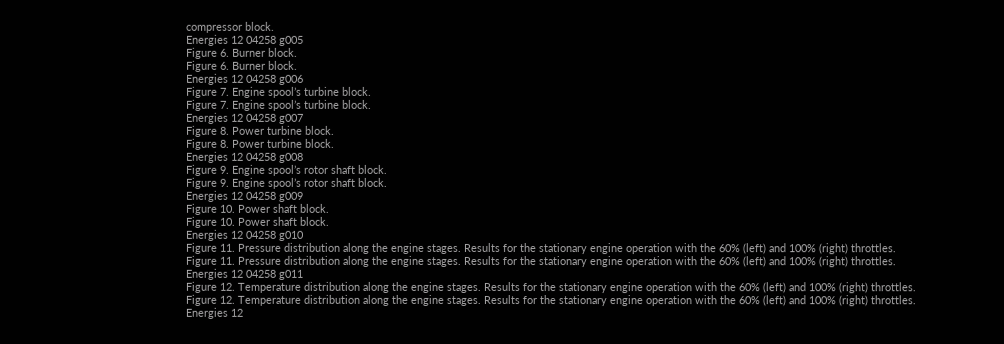compressor block.
Energies 12 04258 g005
Figure 6. Burner block.
Figure 6. Burner block.
Energies 12 04258 g006
Figure 7. Engine spool’s turbine block.
Figure 7. Engine spool’s turbine block.
Energies 12 04258 g007
Figure 8. Power turbine block.
Figure 8. Power turbine block.
Energies 12 04258 g008
Figure 9. Engine spool’s rotor shaft block.
Figure 9. Engine spool’s rotor shaft block.
Energies 12 04258 g009
Figure 10. Power shaft block.
Figure 10. Power shaft block.
Energies 12 04258 g010
Figure 11. Pressure distribution along the engine stages. Results for the stationary engine operation with the 60% (left) and 100% (right) throttles.
Figure 11. Pressure distribution along the engine stages. Results for the stationary engine operation with the 60% (left) and 100% (right) throttles.
Energies 12 04258 g011
Figure 12. Temperature distribution along the engine stages. Results for the stationary engine operation with the 60% (left) and 100% (right) throttles.
Figure 12. Temperature distribution along the engine stages. Results for the stationary engine operation with the 60% (left) and 100% (right) throttles.
Energies 12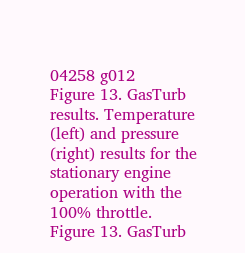04258 g012
Figure 13. GasTurb results. Temperature (left) and pressure (right) results for the stationary engine operation with the 100% throttle.
Figure 13. GasTurb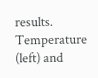results. Temperature (left) and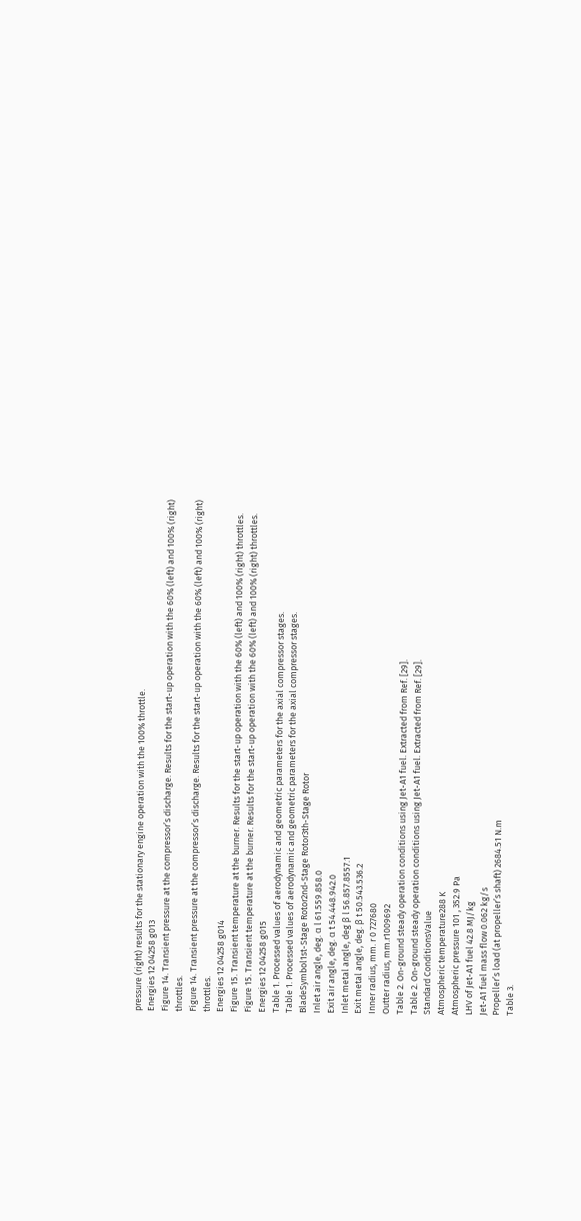pressure (right) results for the stationary engine operation with the 100% throttle.
Energies 12 04258 g013
Figure 14. Transient pressure at the compressor’s discharge. Results for the start-up operation with the 60% (left) and 100% (right) throttles.
Figure 14. Transient pressure at the compressor’s discharge. Results for the start-up operation with the 60% (left) and 100% (right) throttles.
Energies 12 04258 g014
Figure 15. Transient temperature at the burner. Results for the start-up operation with the 60% (left) and 100% (right) throttles.
Figure 15. Transient temperature at the burner. Results for the start-up operation with the 60% (left) and 100% (right) throttles.
Energies 12 04258 g015
Table 1. Processed values of aerodynamic and geometric parameters for the axial compressor stages.
Table 1. Processed values of aerodynamic and geometric parameters for the axial compressor stages.
BladeSymbol1st-Stage Rotor2nd-Stage Rotor3th-Stage Rotor
Inlet air angle, deg. α l 61.559.858.0
Exit air angle, deg. α t 54.448.942.0
Inlet metal angle, deg β l 56.857.8557.1
Exit metal angle, deg. β t 50.543.536.2
Inner radius, mm. r 0 727680
Outter radius, mm.r1009692
Table 2. On-ground steady operation conditions using Jet-A1 fuel. Extracted from Ref. [29].
Table 2. On-ground steady operation conditions using Jet-A1 fuel. Extracted from Ref. [29].
Standard ConditionsValue
Atmospheric temperature288 K
Atmospheric pressure 101 , 352.9 Pa
LHV of Jet-A1 fuel 42.8 MJ/kg
Jet-A1 fuel mass flow 0.062 kg/s
Propeller’s load (at propeller’s shaft) 2684.51 N.m
Table 3.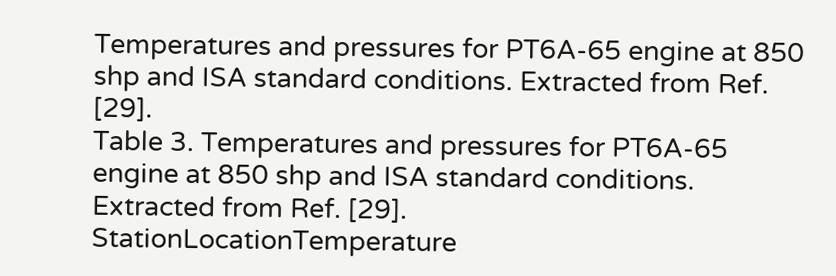Temperatures and pressures for PT6A-65 engine at 850 shp and ISA standard conditions. Extracted from Ref. [29].
Table 3. Temperatures and pressures for PT6A-65 engine at 850 shp and ISA standard conditions. Extracted from Ref. [29].
StationLocationTemperature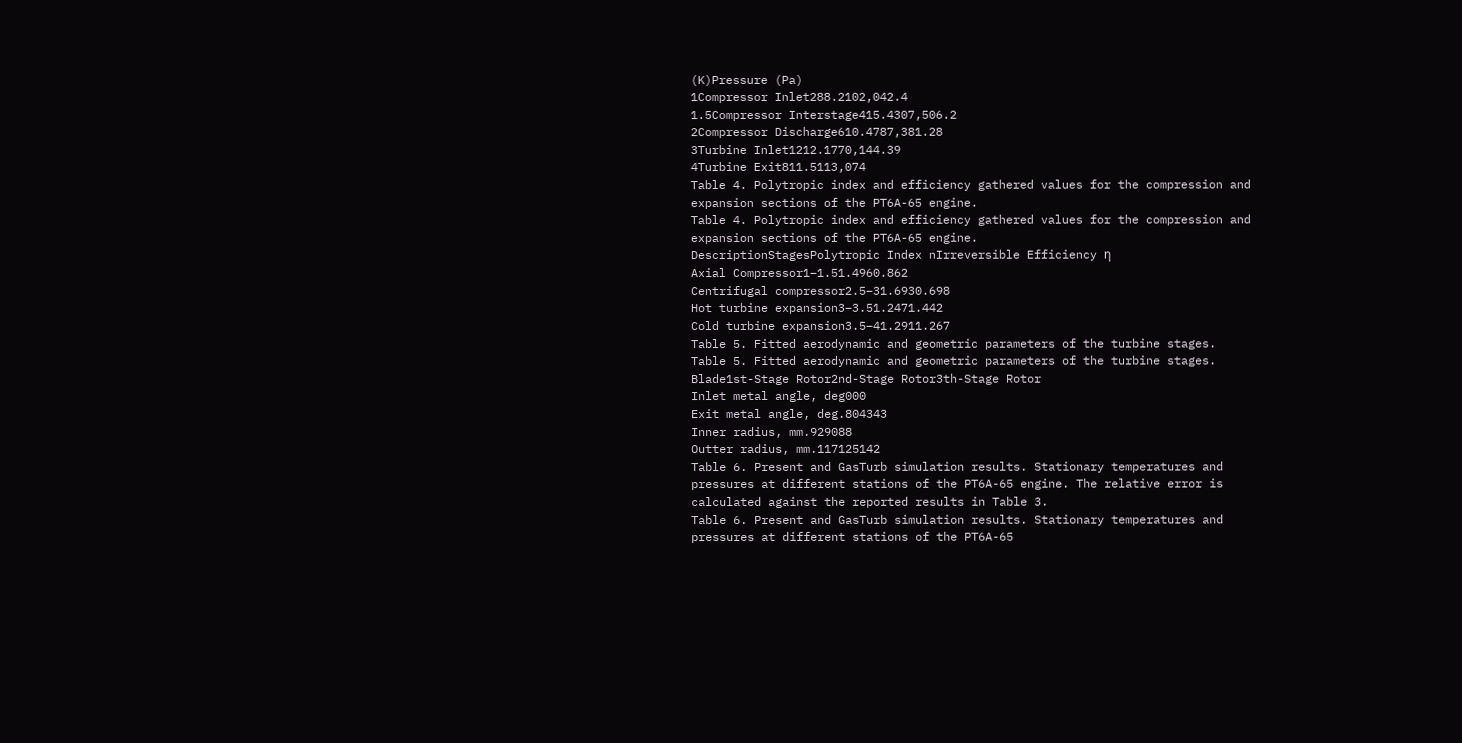(K)Pressure (Pa)
1Compressor Inlet288.2102,042.4
1.5Compressor Interstage415.4307,506.2
2Compressor Discharge610.4787,381.28
3Turbine Inlet1212.1770,144.39
4Turbine Exit811.5113,074
Table 4. Polytropic index and efficiency gathered values for the compression and expansion sections of the PT6A-65 engine.
Table 4. Polytropic index and efficiency gathered values for the compression and expansion sections of the PT6A-65 engine.
DescriptionStagesPolytropic Index nIrreversible Efficiency η
Axial Compressor1–1.51.4960.862
Centrifugal compressor2.5–31.6930.698
Hot turbine expansion3–3.51.2471.442
Cold turbine expansion3.5–41.2911.267
Table 5. Fitted aerodynamic and geometric parameters of the turbine stages.
Table 5. Fitted aerodynamic and geometric parameters of the turbine stages.
Blade1st-Stage Rotor2nd-Stage Rotor3th-Stage Rotor
Inlet metal angle, deg000
Exit metal angle, deg.804343
Inner radius, mm.929088
Outter radius, mm.117125142
Table 6. Present and GasTurb simulation results. Stationary temperatures and pressures at different stations of the PT6A-65 engine. The relative error is calculated against the reported results in Table 3.
Table 6. Present and GasTurb simulation results. Stationary temperatures and pressures at different stations of the PT6A-65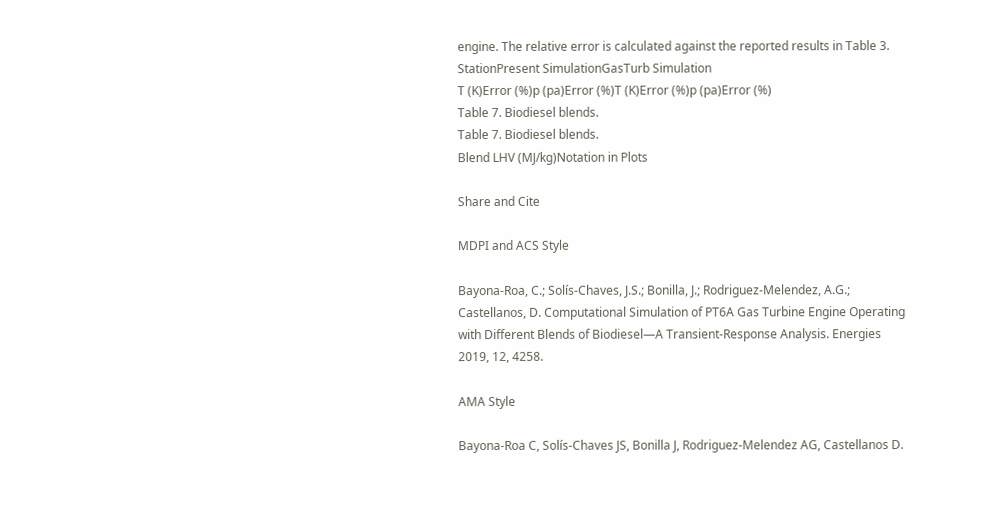engine. The relative error is calculated against the reported results in Table 3.
StationPresent SimulationGasTurb Simulation
T (K)Error (%)p (pa)Error (%)T (K)Error (%)p (pa)Error (%)
Table 7. Biodiesel blends.
Table 7. Biodiesel blends.
Blend LHV (MJ/kg)Notation in Plots

Share and Cite

MDPI and ACS Style

Bayona-Roa, C.; Solís-Chaves, J.S.; Bonilla, J.; Rodriguez-Melendez, A.G.; Castellanos, D. Computational Simulation of PT6A Gas Turbine Engine Operating with Different Blends of Biodiesel—A Transient-Response Analysis. Energies 2019, 12, 4258.

AMA Style

Bayona-Roa C, Solís-Chaves JS, Bonilla J, Rodriguez-Melendez AG, Castellanos D.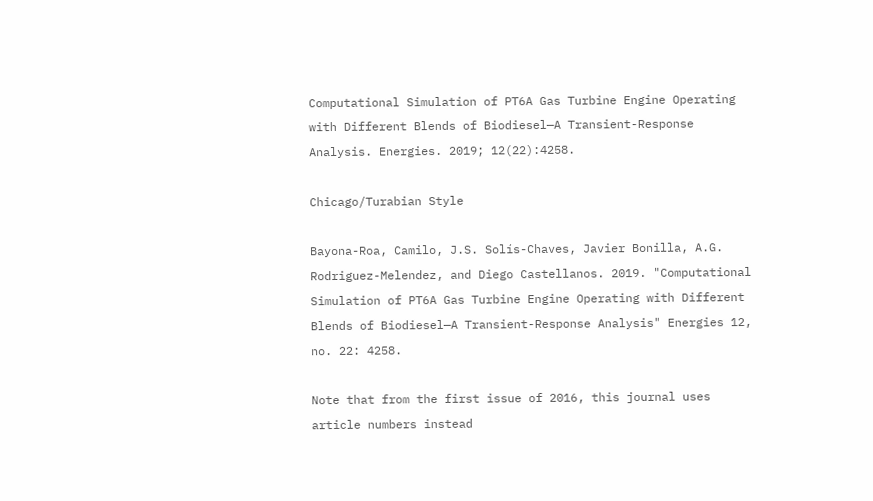Computational Simulation of PT6A Gas Turbine Engine Operating with Different Blends of Biodiesel—A Transient-Response Analysis. Energies. 2019; 12(22):4258.

Chicago/Turabian Style

Bayona-Roa, Camilo, J.S. Solís-Chaves, Javier Bonilla, A.G. Rodriguez-Melendez, and Diego Castellanos. 2019. "Computational Simulation of PT6A Gas Turbine Engine Operating with Different Blends of Biodiesel—A Transient-Response Analysis" Energies 12, no. 22: 4258.

Note that from the first issue of 2016, this journal uses article numbers instead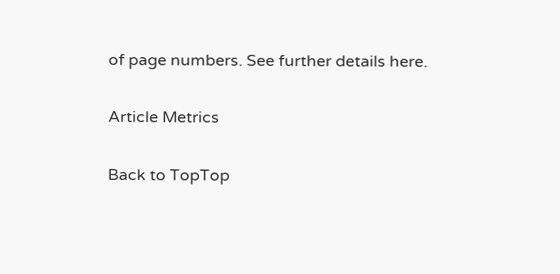of page numbers. See further details here.

Article Metrics

Back to TopTop